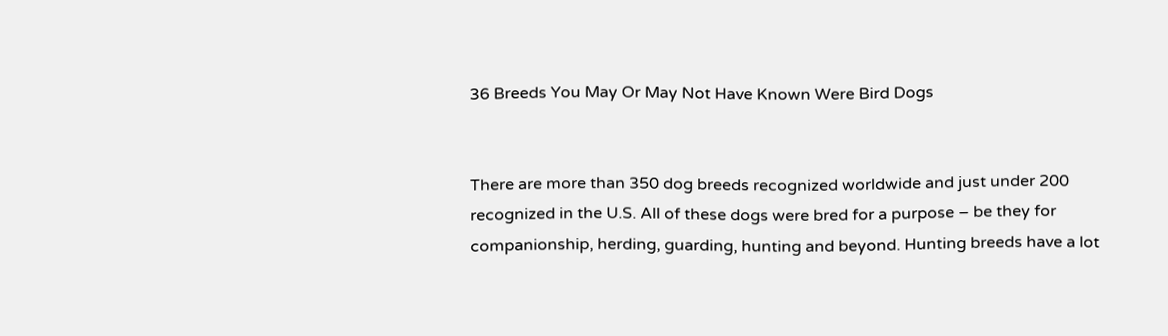36 Breeds You May Or May Not Have Known Were Bird Dogs


There are more than 350 dog breeds recognized worldwide and just under 200 recognized in the U.S. All of these dogs were bred for a purpose – be they for companionship, herding, guarding, hunting and beyond. Hunting breeds have a lot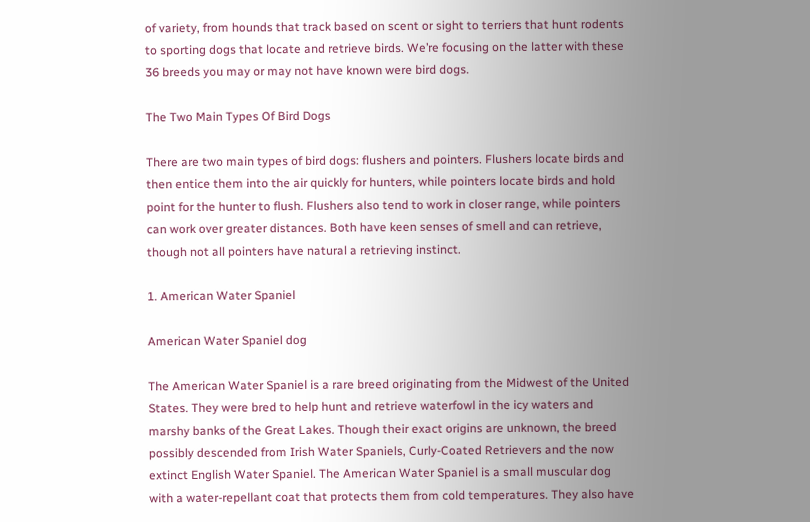of variety, from hounds that track based on scent or sight to terriers that hunt rodents to sporting dogs that locate and retrieve birds. We’re focusing on the latter with these 36 breeds you may or may not have known were bird dogs.

The Two Main Types Of Bird Dogs

There are two main types of bird dogs: flushers and pointers. Flushers locate birds and then entice them into the air quickly for hunters, while pointers locate birds and hold point for the hunter to flush. Flushers also tend to work in closer range, while pointers can work over greater distances. Both have keen senses of smell and can retrieve, though not all pointers have natural a retrieving instinct.

1. American Water Spaniel

American Water Spaniel dog

The American Water Spaniel is a rare breed originating from the Midwest of the United States. They were bred to help hunt and retrieve waterfowl in the icy waters and marshy banks of the Great Lakes. Though their exact origins are unknown, the breed possibly descended from Irish Water Spaniels, Curly-Coated Retrievers and the now extinct English Water Spaniel. The American Water Spaniel is a small muscular dog with a water-repellant coat that protects them from cold temperatures. They also have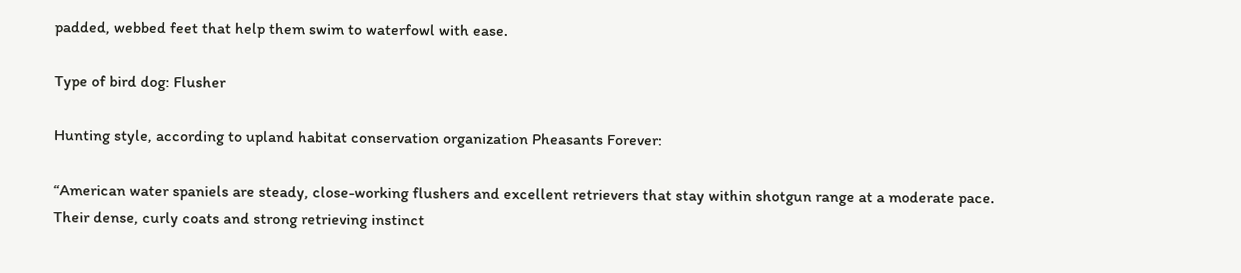padded, webbed feet that help them swim to waterfowl with ease.

Type of bird dog: Flusher

Hunting style, according to upland habitat conservation organization Pheasants Forever:

“American water spaniels are steady, close-working flushers and excellent retrievers that stay within shotgun range at a moderate pace. Their dense, curly coats and strong retrieving instinct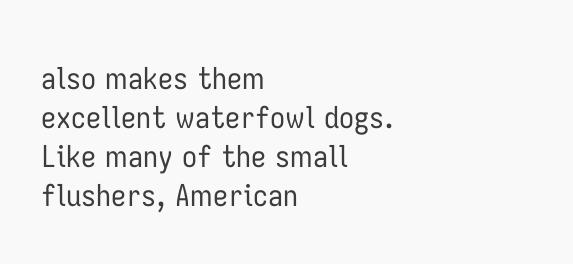also makes them excellent waterfowl dogs. Like many of the small flushers, American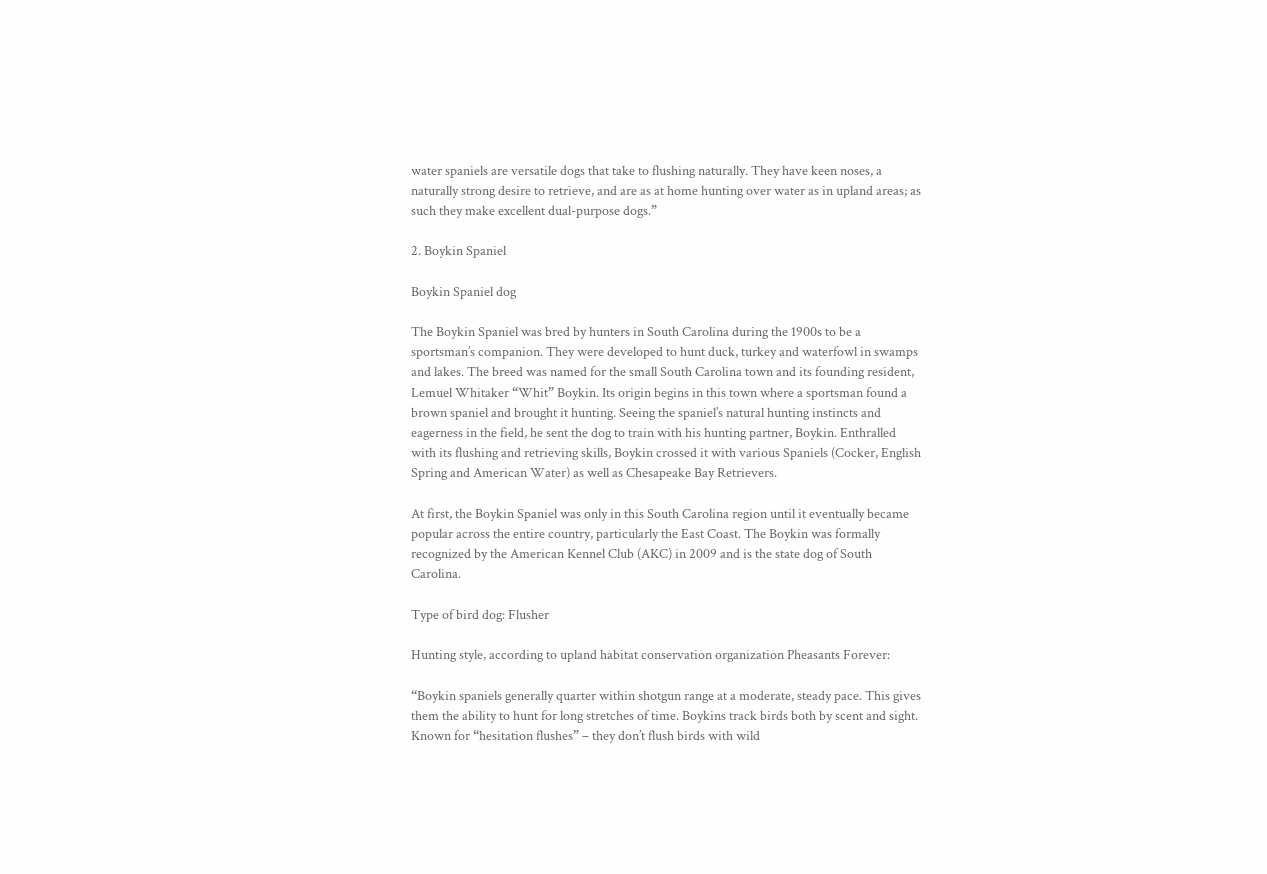water spaniels are versatile dogs that take to flushing naturally. They have keen noses, a naturally strong desire to retrieve, and are as at home hunting over water as in upland areas; as such they make excellent dual-purpose dogs.”

2. Boykin Spaniel

Boykin Spaniel dog

The Boykin Spaniel was bred by hunters in South Carolina during the 1900s to be a sportsman’s companion. They were developed to hunt duck, turkey and waterfowl in swamps and lakes. The breed was named for the small South Carolina town and its founding resident, Lemuel Whitaker “Whit” Boykin. Its origin begins in this town where a sportsman found a brown spaniel and brought it hunting. Seeing the spaniel’s natural hunting instincts and eagerness in the field, he sent the dog to train with his hunting partner, Boykin. Enthralled with its flushing and retrieving skills, Boykin crossed it with various Spaniels (Cocker, English Spring and American Water) as well as Chesapeake Bay Retrievers.

At first, the Boykin Spaniel was only in this South Carolina region until it eventually became popular across the entire country, particularly the East Coast. The Boykin was formally recognized by the American Kennel Club (AKC) in 2009 and is the state dog of South Carolina.

Type of bird dog: Flusher

Hunting style, according to upland habitat conservation organization Pheasants Forever:

“Boykin spaniels generally quarter within shotgun range at a moderate, steady pace. This gives them the ability to hunt for long stretches of time. Boykins track birds both by scent and sight. Known for “hesitation flushes” – they don’t flush birds with wild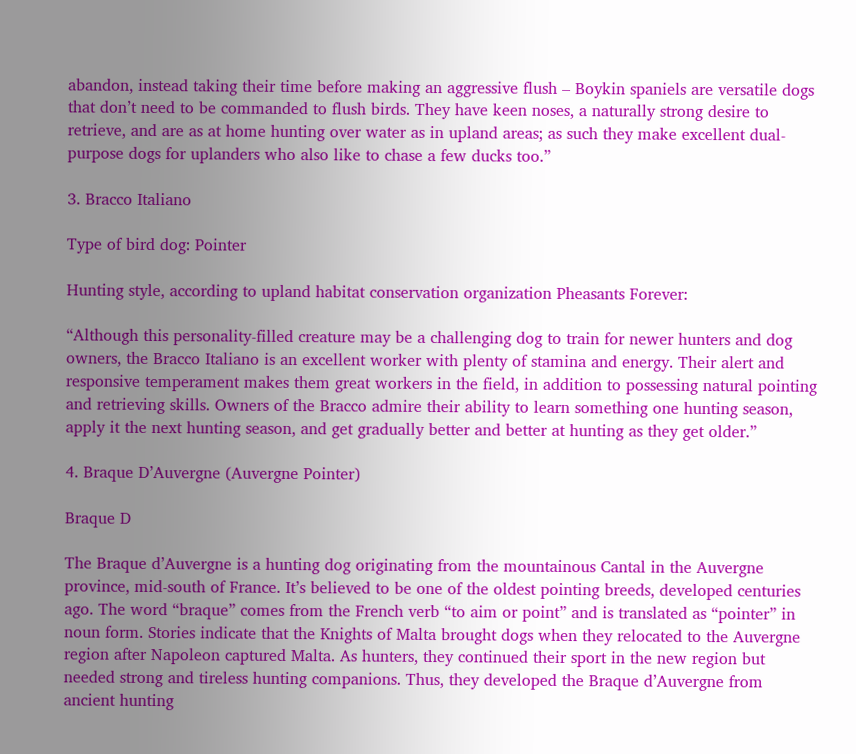abandon, instead taking their time before making an aggressive flush – Boykin spaniels are versatile dogs that don’t need to be commanded to flush birds. They have keen noses, a naturally strong desire to retrieve, and are as at home hunting over water as in upland areas; as such they make excellent dual-purpose dogs for uplanders who also like to chase a few ducks too.”

3. Bracco Italiano

Type of bird dog: Pointer

Hunting style, according to upland habitat conservation organization Pheasants Forever:

“Although this personality-filled creature may be a challenging dog to train for newer hunters and dog owners, the Bracco Italiano is an excellent worker with plenty of stamina and energy. Their alert and responsive temperament makes them great workers in the field, in addition to possessing natural pointing and retrieving skills. Owners of the Bracco admire their ability to learn something one hunting season, apply it the next hunting season, and get gradually better and better at hunting as they get older.”

4. Braque D’Auvergne (Auvergne Pointer)

Braque D

The Braque d’Auvergne is a hunting dog originating from the mountainous Cantal in the Auvergne province, mid-south of France. It’s believed to be one of the oldest pointing breeds, developed centuries ago. The word “braque” comes from the French verb “to aim or point” and is translated as “pointer” in noun form. Stories indicate that the Knights of Malta brought dogs when they relocated to the Auvergne region after Napoleon captured Malta. As hunters, they continued their sport in the new region but needed strong and tireless hunting companions. Thus, they developed the Braque d’Auvergne from ancient hunting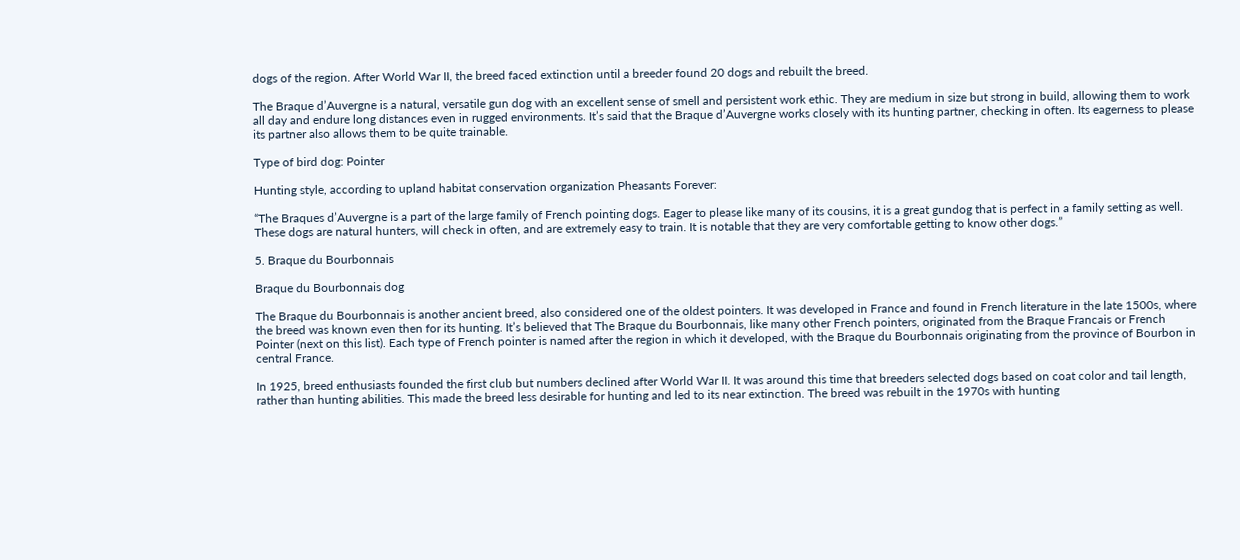dogs of the region. After World War II, the breed faced extinction until a breeder found 20 dogs and rebuilt the breed.

The Braque d’Auvergne is a natural, versatile gun dog with an excellent sense of smell and persistent work ethic. They are medium in size but strong in build, allowing them to work all day and endure long distances even in rugged environments. It’s said that the Braque d’Auvergne works closely with its hunting partner, checking in often. Its eagerness to please its partner also allows them to be quite trainable.

Type of bird dog: Pointer

Hunting style, according to upland habitat conservation organization Pheasants Forever:

“The Braques d’Auvergne is a part of the large family of French pointing dogs. Eager to please like many of its cousins, it is a great gundog that is perfect in a family setting as well. These dogs are natural hunters, will check in often, and are extremely easy to train. It is notable that they are very comfortable getting to know other dogs.”

5. Braque du Bourbonnais

Braque du Bourbonnais dog

The Braque du Bourbonnais is another ancient breed, also considered one of the oldest pointers. It was developed in France and found in French literature in the late 1500s, where the breed was known even then for its hunting. It’s believed that The Braque du Bourbonnais, like many other French pointers, originated from the Braque Francais or French Pointer (next on this list). Each type of French pointer is named after the region in which it developed, with the Braque du Bourbonnais originating from the province of Bourbon in central France.

In 1925, breed enthusiasts founded the first club but numbers declined after World War II. It was around this time that breeders selected dogs based on coat color and tail length, rather than hunting abilities. This made the breed less desirable for hunting and led to its near extinction. The breed was rebuilt in the 1970s with hunting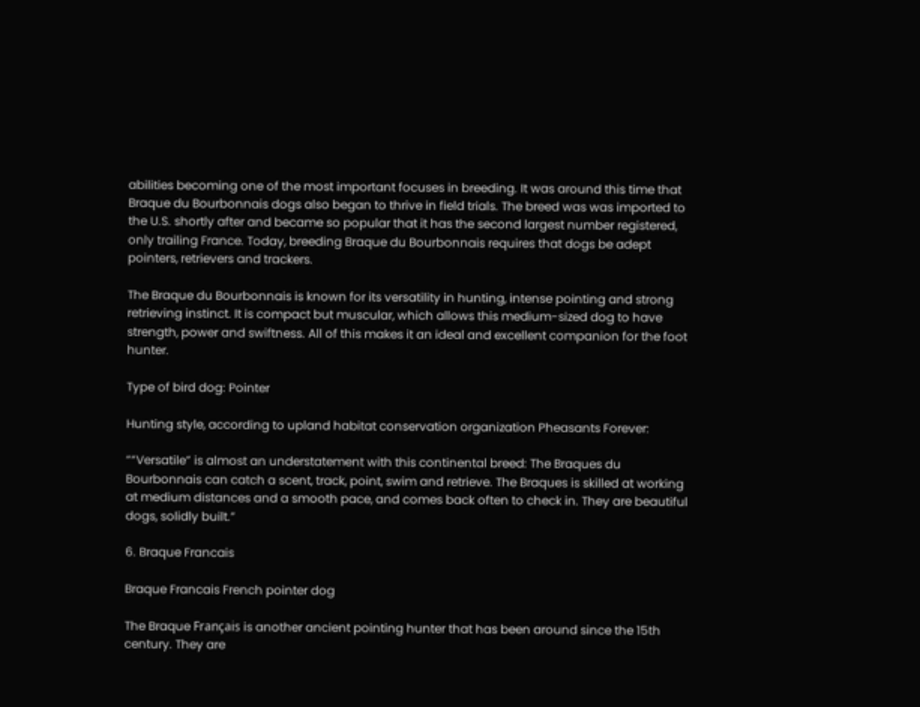abilities becoming one of the most important focuses in breeding. It was around this time that Braque du Bourbonnais dogs also began to thrive in field trials. The breed was was imported to the U.S. shortly after and became so popular that it has the second largest number registered, only trailing France. Today, breeding Braque du Bourbonnais requires that dogs be adept pointers, retrievers and trackers.

The Braque du Bourbonnais is known for its versatility in hunting, intense pointing and strong retrieving instinct. It is compact but muscular, which allows this medium-sized dog to have strength, power and swiftness. All of this makes it an ideal and excellent companion for the foot hunter.

Type of bird dog: Pointer

Hunting style, according to upland habitat conservation organization Pheasants Forever:

““Versatile” is almost an understatement with this continental breed: The Braques du Bourbonnais can catch a scent, track, point, swim and retrieve. The Braques is skilled at working at medium distances and a smooth pace, and comes back often to check in. They are beautiful dogs, solidly built.”

6. Braque Francais

Braque Francais French pointer dog

The Braque Français is another ancient pointing hunter that has been around since the 15th century. They are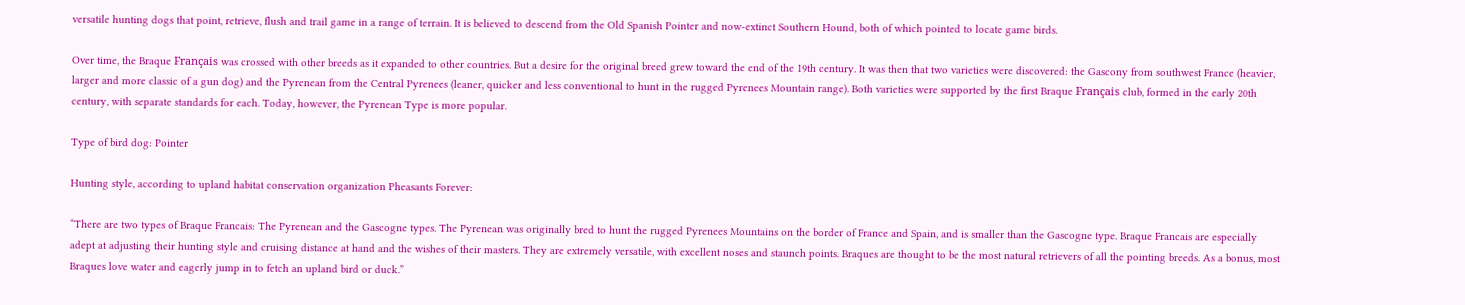versatile hunting dogs that point, retrieve, flush and trail game in a range of terrain. It is believed to descend from the Old Spanish Pointer and now-extinct Southern Hound, both of which pointed to locate game birds.

Over time, the Braque Français was crossed with other breeds as it expanded to other countries. But a desire for the original breed grew toward the end of the 19th century. It was then that two varieties were discovered: the Gascony from southwest France (heavier, larger and more classic of a gun dog) and the Pyrenean from the Central Pyrenees (leaner, quicker and less conventional to hunt in the rugged Pyrenees Mountain range). Both varieties were supported by the first Braque Français club, formed in the early 20th century, with separate standards for each. Today, however, the Pyrenean Type is more popular.

Type of bird dog: Pointer

Hunting style, according to upland habitat conservation organization Pheasants Forever:

“There are two types of Braque Francais: The Pyrenean and the Gascogne types. The Pyrenean was originally bred to hunt the rugged Pyrenees Mountains on the border of France and Spain, and is smaller than the Gascogne type. Braque Francais are especially adept at adjusting their hunting style and cruising distance at hand and the wishes of their masters. They are extremely versatile, with excellent noses and staunch points. Braques are thought to be the most natural retrievers of all the pointing breeds. As a bonus, most Braques love water and eagerly jump in to fetch an upland bird or duck.”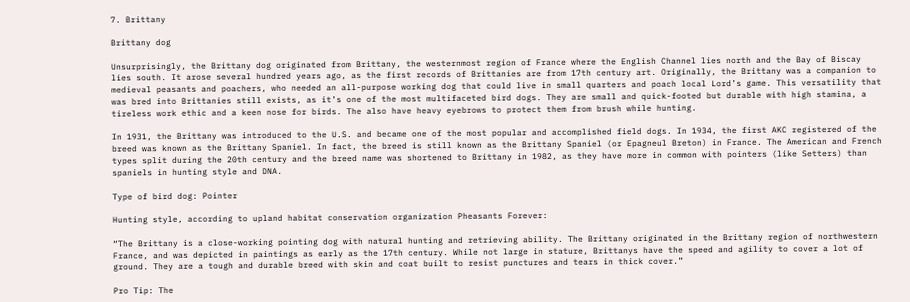7. Brittany

Brittany dog

Unsurprisingly, the Brittany dog originated from Brittany, the westernmost region of France where the English Channel lies north and the Bay of Biscay lies south. It arose several hundred years ago, as the first records of Brittanies are from 17th century art. Originally, the Brittany was a companion to medieval peasants and poachers, who needed an all-purpose working dog that could live in small quarters and poach local Lord’s game. This versatility that was bred into Brittanies still exists, as it’s one of the most multifaceted bird dogs. They are small and quick-footed but durable with high stamina, a tireless work ethic and a keen nose for birds. The also have heavy eyebrows to protect them from brush while hunting.

In 1931, the Brittany was introduced to the U.S. and became one of the most popular and accomplished field dogs. In 1934, the first AKC registered of the breed was known as the Brittany Spaniel. In fact, the breed is still known as the Brittany Spaniel (or Epagneul Breton) in France. The American and French types split during the 20th century and the breed name was shortened to Brittany in 1982, as they have more in common with pointers (like Setters) than spaniels in hunting style and DNA.

Type of bird dog: Pointer

Hunting style, according to upland habitat conservation organization Pheasants Forever:

“The Brittany is a close-working pointing dog with natural hunting and retrieving ability. The Brittany originated in the Brittany region of northwestern France, and was depicted in paintings as early as the 17th century. While not large in stature, Brittanys have the speed and agility to cover a lot of ground. They are a tough and durable breed with skin and coat built to resist punctures and tears in thick cover.”

Pro Tip: The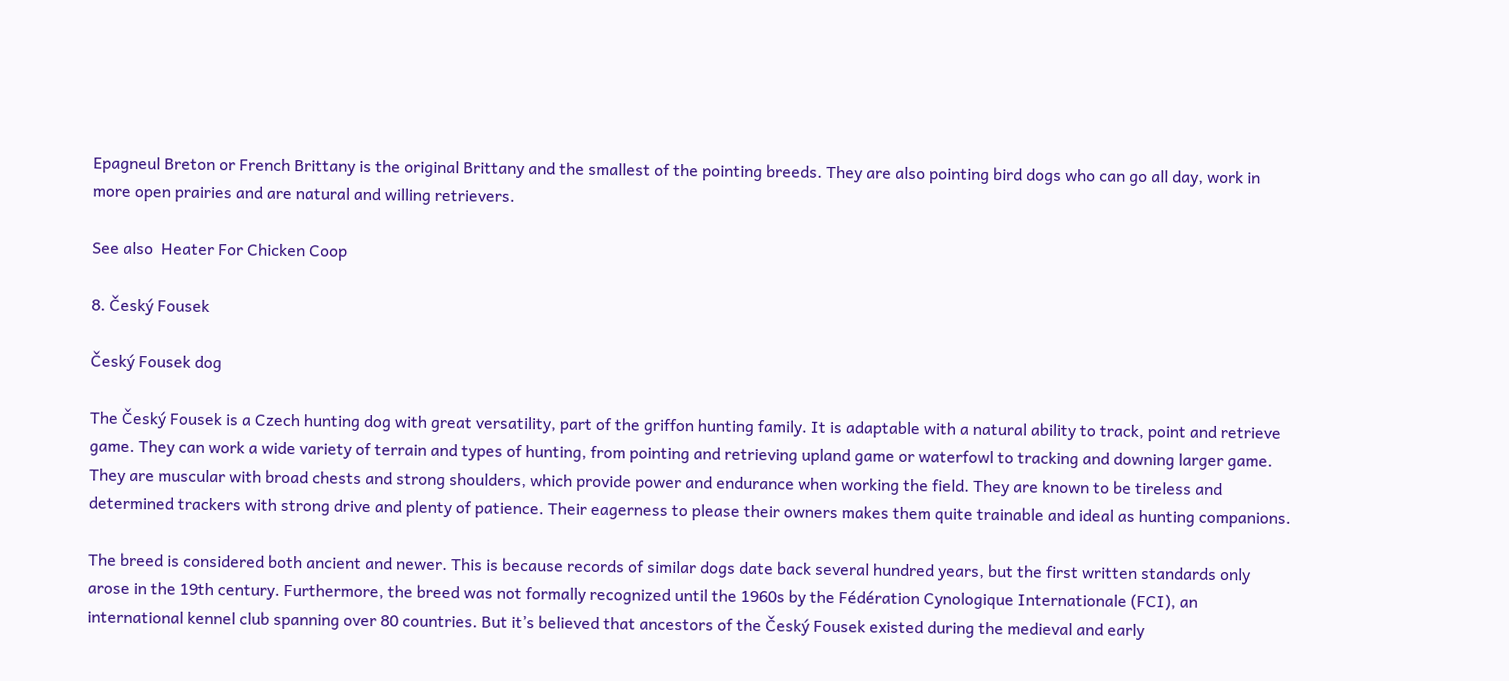Epagneul Breton or French Brittany is the original Brittany and the smallest of the pointing breeds. They are also pointing bird dogs who can go all day, work in more open prairies and are natural and willing retrievers.

See also  Heater For Chicken Coop

8. Český Fousek

Český Fousek dog

The Český Fousek is a Czech hunting dog with great versatility, part of the griffon hunting family. It is adaptable with a natural ability to track, point and retrieve game. They can work a wide variety of terrain and types of hunting, from pointing and retrieving upland game or waterfowl to tracking and downing larger game. They are muscular with broad chests and strong shoulders, which provide power and endurance when working the field. They are known to be tireless and determined trackers with strong drive and plenty of patience. Their eagerness to please their owners makes them quite trainable and ideal as hunting companions.

The breed is considered both ancient and newer. This is because records of similar dogs date back several hundred years, but the first written standards only arose in the 19th century. Furthermore, the breed was not formally recognized until the 1960s by the Fédération Cynologique Internationale (FCI), an international kennel club spanning over 80 countries. But it’s believed that ancestors of the Český Fousek existed during the medieval and early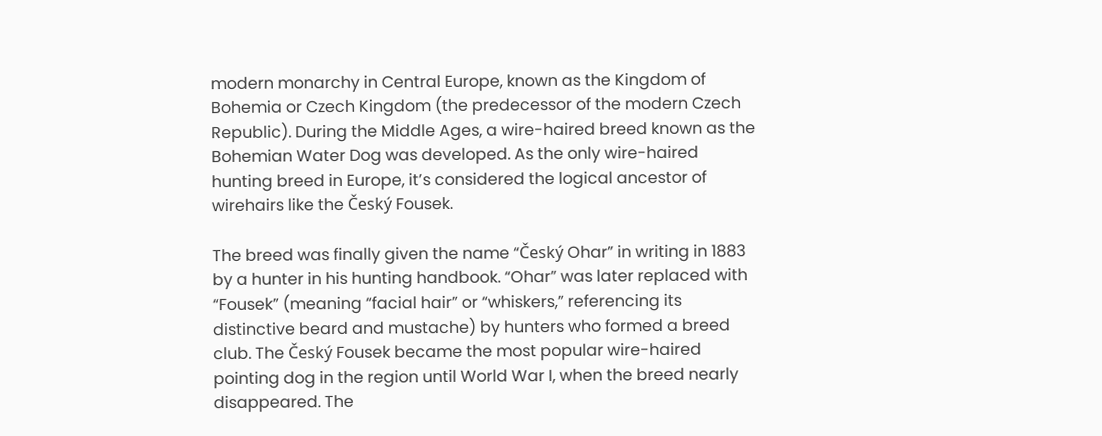modern monarchy in Central Europe, known as the Kingdom of Bohemia or Czech Kingdom (the predecessor of the modern Czech Republic). During the Middle Ages, a wire-haired breed known as the Bohemian Water Dog was developed. As the only wire-haired hunting breed in Europe, it’s considered the logical ancestor of wirehairs like the Český Fousek.

The breed was finally given the name “Český Ohar” in writing in 1883 by a hunter in his hunting handbook. “Ohar” was later replaced with “Fousek” (meaning “facial hair” or “whiskers,” referencing its distinctive beard and mustache) by hunters who formed a breed club. The Český Fousek became the most popular wire-haired pointing dog in the region until World War I, when the breed nearly disappeared. The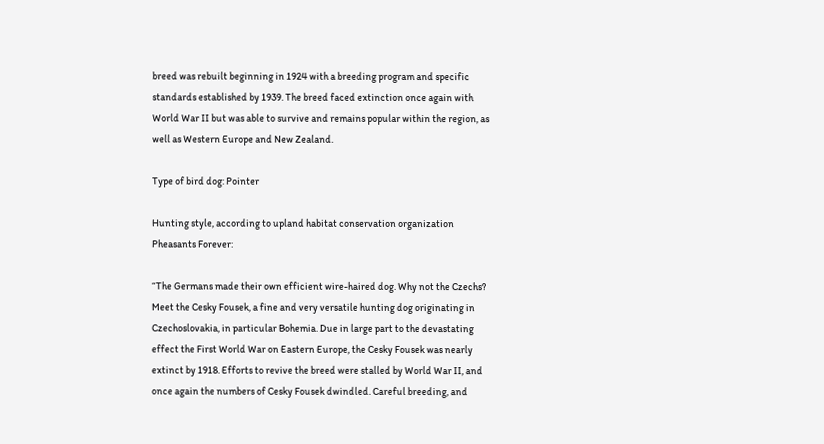breed was rebuilt beginning in 1924 with a breeding program and specific standards established by 1939. The breed faced extinction once again with World War II but was able to survive and remains popular within the region, as well as Western Europe and New Zealand.

Type of bird dog: Pointer

Hunting style, according to upland habitat conservation organization Pheasants Forever:

“The Germans made their own efficient wire-haired dog. Why not the Czechs? Meet the Cesky Fousek, a fine and very versatile hunting dog originating in Czechoslovakia, in particular Bohemia. Due in large part to the devastating effect the First World War on Eastern Europe, the Cesky Fousek was nearly extinct by 1918. Efforts to revive the breed were stalled by World War II, and once again the numbers of Cesky Fousek dwindled. Careful breeding, and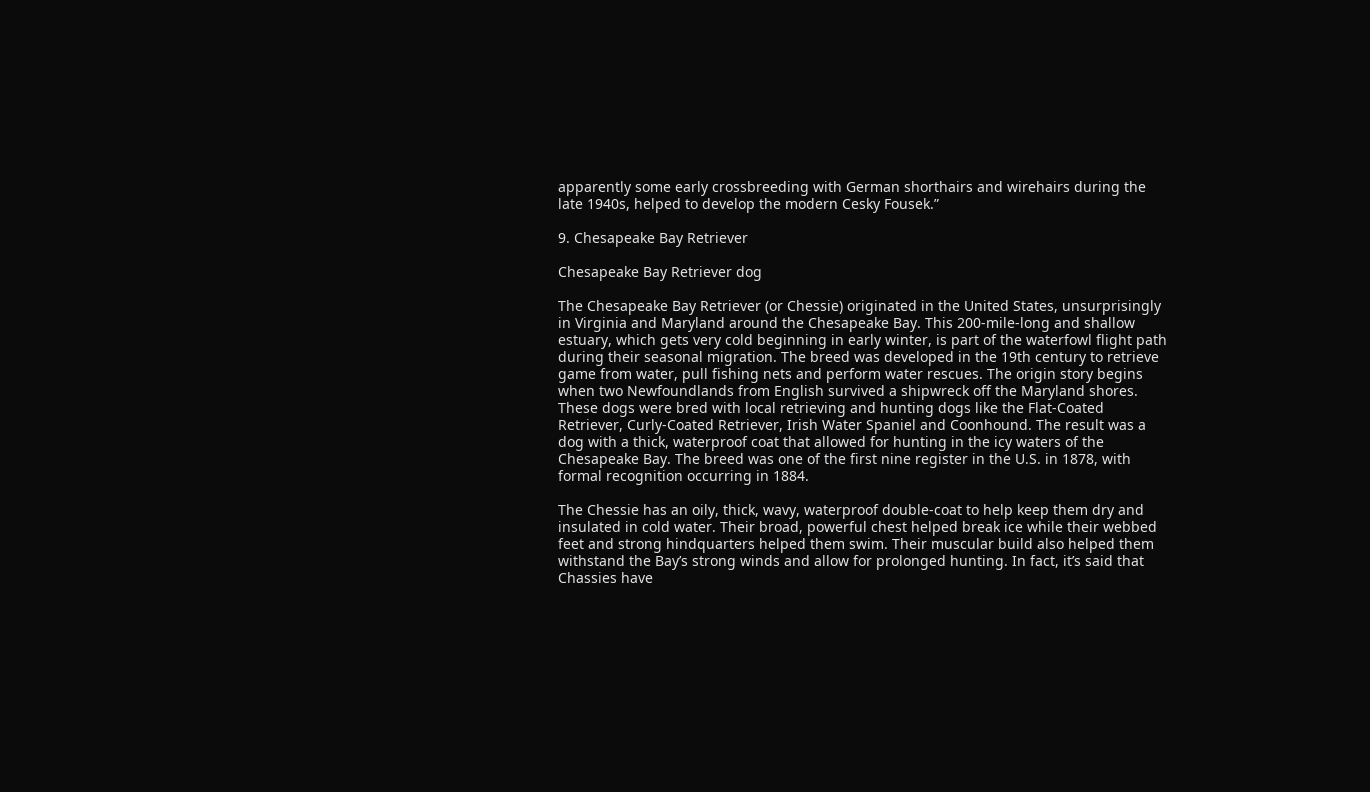apparently some early crossbreeding with German shorthairs and wirehairs during the late 1940s, helped to develop the modern Cesky Fousek.”

9. Chesapeake Bay Retriever

Chesapeake Bay Retriever dog

The Chesapeake Bay Retriever (or Chessie) originated in the United States, unsurprisingly in Virginia and Maryland around the Chesapeake Bay. This 200-mile-long and shallow estuary, which gets very cold beginning in early winter, is part of the waterfowl flight path during their seasonal migration. The breed was developed in the 19th century to retrieve game from water, pull fishing nets and perform water rescues. The origin story begins when two Newfoundlands from English survived a shipwreck off the Maryland shores. These dogs were bred with local retrieving and hunting dogs like the Flat-Coated Retriever, Curly-Coated Retriever, Irish Water Spaniel and Coonhound. The result was a dog with a thick, waterproof coat that allowed for hunting in the icy waters of the Chesapeake Bay. The breed was one of the first nine register in the U.S. in 1878, with formal recognition occurring in 1884.

The Chessie has an oily, thick, wavy, waterproof double-coat to help keep them dry and insulated in cold water. Their broad, powerful chest helped break ice while their webbed feet and strong hindquarters helped them swim. Their muscular build also helped them withstand the Bay’s strong winds and allow for prolonged hunting. In fact, it’s said that Chassies have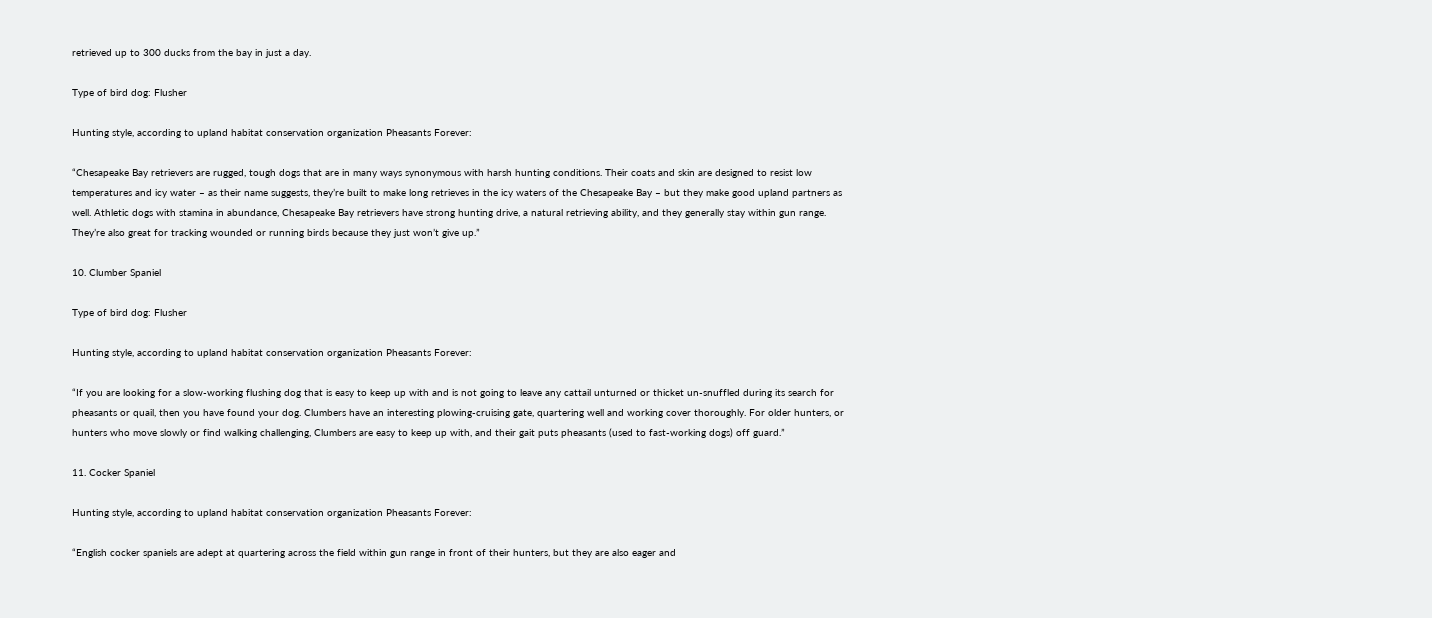retrieved up to 300 ducks from the bay in just a day.

Type of bird dog: Flusher

Hunting style, according to upland habitat conservation organization Pheasants Forever:

“Chesapeake Bay retrievers are rugged, tough dogs that are in many ways synonymous with harsh hunting conditions. Their coats and skin are designed to resist low temperatures and icy water – as their name suggests, they’re built to make long retrieves in the icy waters of the Chesapeake Bay – but they make good upland partners as well. Athletic dogs with stamina in abundance, Chesapeake Bay retrievers have strong hunting drive, a natural retrieving ability, and they generally stay within gun range. They’re also great for tracking wounded or running birds because they just won’t give up.”

10. Clumber Spaniel

Type of bird dog: Flusher

Hunting style, according to upland habitat conservation organization Pheasants Forever:

“If you are looking for a slow-working flushing dog that is easy to keep up with and is not going to leave any cattail unturned or thicket un-snuffled during its search for pheasants or quail, then you have found your dog. Clumbers have an interesting plowing-cruising gate, quartering well and working cover thoroughly. For older hunters, or hunters who move slowly or find walking challenging, Clumbers are easy to keep up with, and their gait puts pheasants (used to fast-working dogs) off guard.”

11. Cocker Spaniel

Hunting style, according to upland habitat conservation organization Pheasants Forever:

“English cocker spaniels are adept at quartering across the field within gun range in front of their hunters, but they are also eager and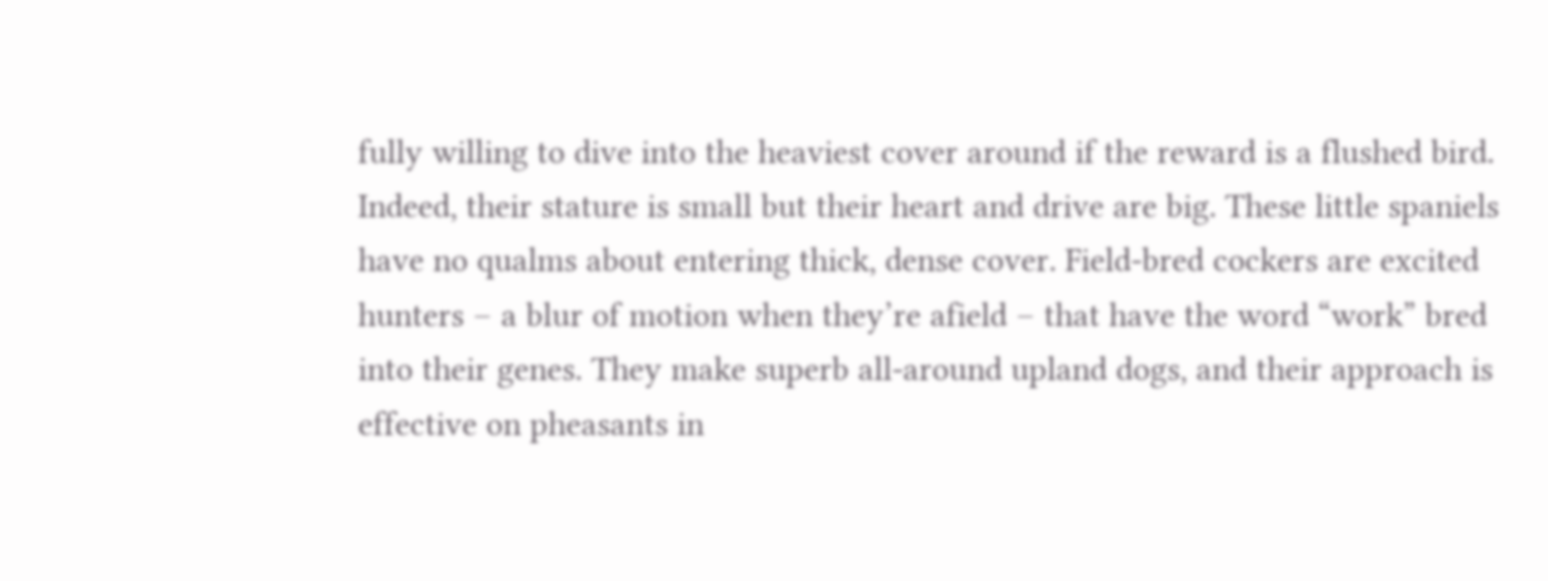fully willing to dive into the heaviest cover around if the reward is a flushed bird. Indeed, their stature is small but their heart and drive are big. These little spaniels have no qualms about entering thick, dense cover. Field-bred cockers are excited hunters – a blur of motion when they’re afield – that have the word “work” bred into their genes. They make superb all-around upland dogs, and their approach is effective on pheasants in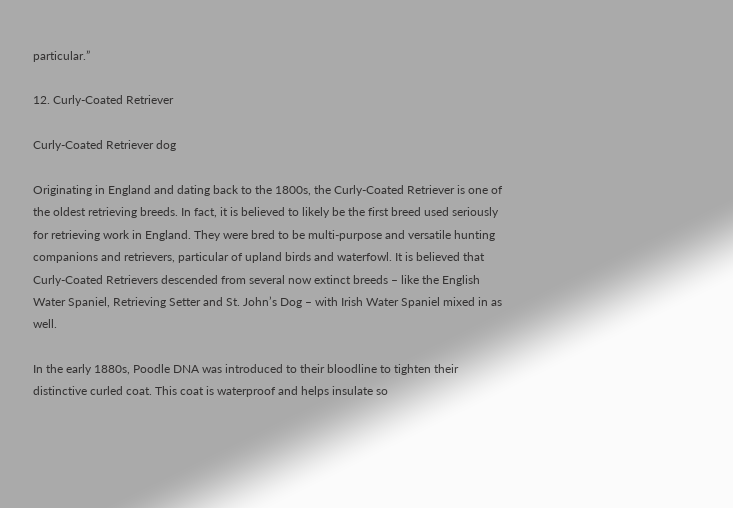particular.”

12. Curly-Coated Retriever

Curly-Coated Retriever dog

Originating in England and dating back to the 1800s, the Curly-Coated Retriever is one of the oldest retrieving breeds. In fact, it is believed to likely be the first breed used seriously for retrieving work in England. They were bred to be multi-purpose and versatile hunting companions and retrievers, particular of upland birds and waterfowl. It is believed that Curly-Coated Retrievers descended from several now extinct breeds – like the English Water Spaniel, Retrieving Setter and St. John’s Dog – with Irish Water Spaniel mixed in as well.

In the early 1880s, Poodle DNA was introduced to their bloodline to tighten their distinctive curled coat. This coat is waterproof and helps insulate so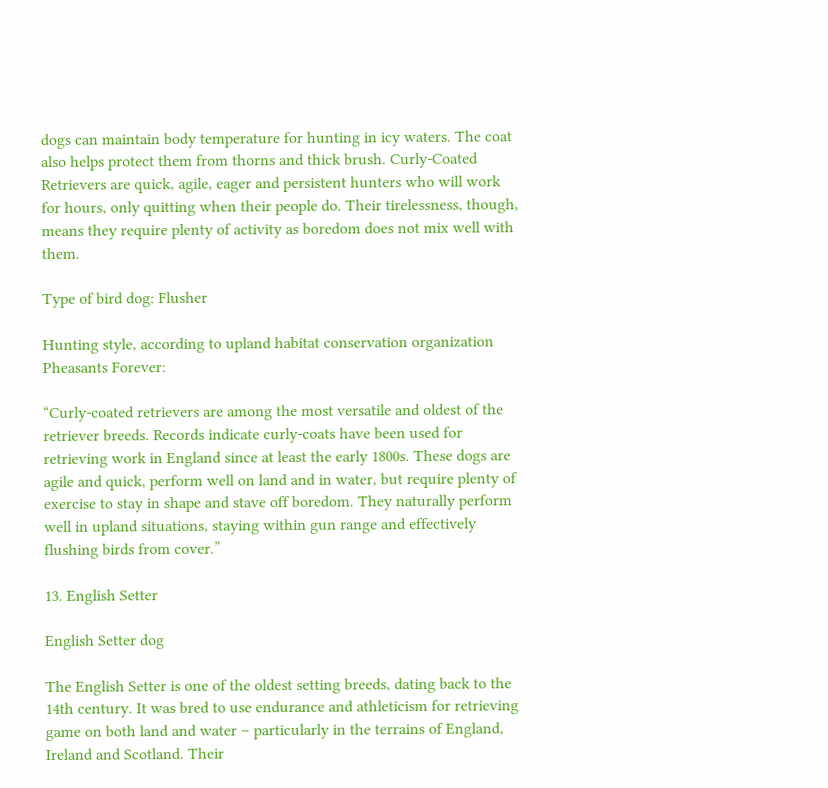dogs can maintain body temperature for hunting in icy waters. The coat also helps protect them from thorns and thick brush. Curly-Coated Retrievers are quick, agile, eager and persistent hunters who will work for hours, only quitting when their people do. Their tirelessness, though, means they require plenty of activity as boredom does not mix well with them.

Type of bird dog: Flusher

Hunting style, according to upland habitat conservation organization Pheasants Forever:

“Curly-coated retrievers are among the most versatile and oldest of the retriever breeds. Records indicate curly-coats have been used for retrieving work in England since at least the early 1800s. These dogs are agile and quick, perform well on land and in water, but require plenty of exercise to stay in shape and stave off boredom. They naturally perform well in upland situations, staying within gun range and effectively flushing birds from cover.”

13. English Setter

English Setter dog

The English Setter is one of the oldest setting breeds, dating back to the 14th century. It was bred to use endurance and athleticism for retrieving game on both land and water – particularly in the terrains of England, Ireland and Scotland. Their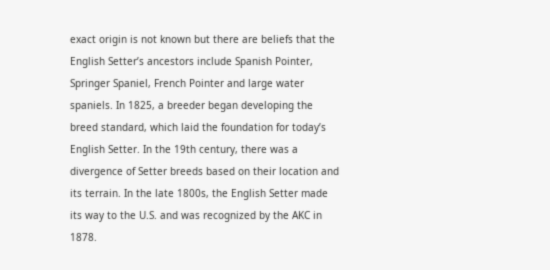exact origin is not known but there are beliefs that the English Setter’s ancestors include Spanish Pointer, Springer Spaniel, French Pointer and large water spaniels. In 1825, a breeder began developing the breed standard, which laid the foundation for today’s English Setter. In the 19th century, there was a divergence of Setter breeds based on their location and its terrain. In the late 1800s, the English Setter made its way to the U.S. and was recognized by the AKC in 1878.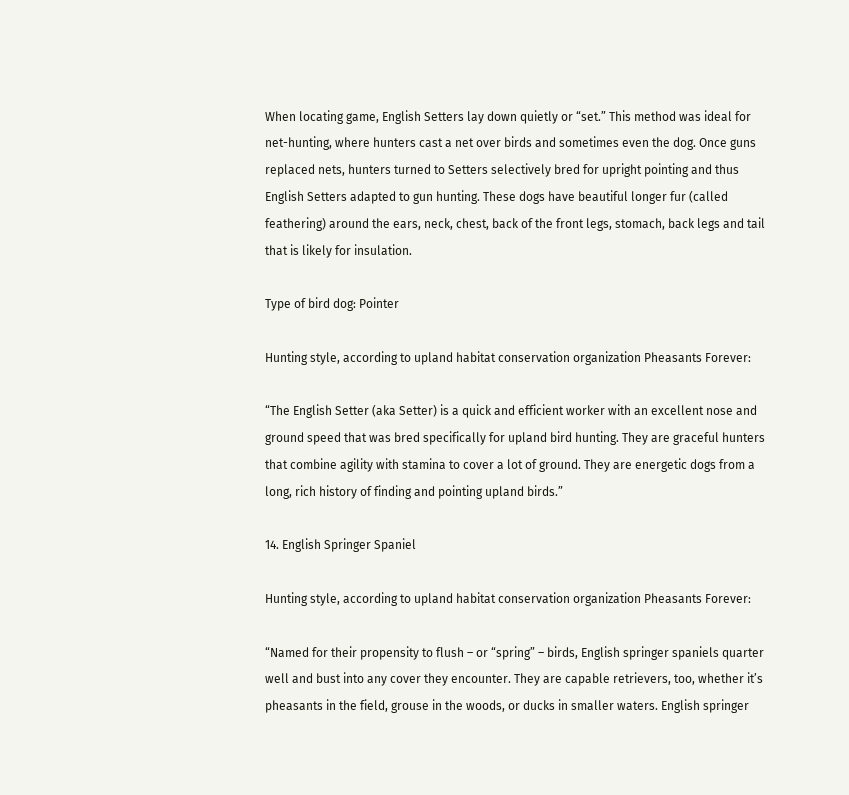When locating game, English Setters lay down quietly or “set.” This method was ideal for net-hunting, where hunters cast a net over birds and sometimes even the dog. Once guns replaced nets, hunters turned to Setters selectively bred for upright pointing and thus English Setters adapted to gun hunting. These dogs have beautiful longer fur (called feathering) around the ears, neck, chest, back of the front legs, stomach, back legs and tail that is likely for insulation.

Type of bird dog: Pointer

Hunting style, according to upland habitat conservation organization Pheasants Forever:

“The English Setter (aka Setter) is a quick and efficient worker with an excellent nose and ground speed that was bred specifically for upland bird hunting. They are graceful hunters that combine agility with stamina to cover a lot of ground. They are energetic dogs from a long, rich history of finding and pointing upland birds.”

14. English Springer Spaniel

Hunting style, according to upland habitat conservation organization Pheasants Forever:

“Named for their propensity to flush – or “spring” – birds, English springer spaniels quarter well and bust into any cover they encounter. They are capable retrievers, too, whether it’s pheasants in the field, grouse in the woods, or ducks in smaller waters. English springer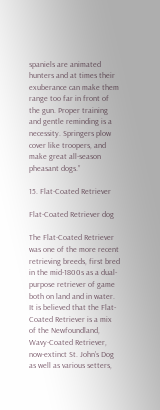spaniels are animated hunters and at times their exuberance can make them range too far in front of the gun. Proper training and gentle reminding is a necessity. Springers plow cover like troopers, and make great all-season pheasant dogs.”

15. Flat-Coated Retriever

Flat-Coated Retriever dog

The Flat-Coated Retriever was one of the more recent retrieving breeds, first bred in the mid-1800s as a dual-purpose retriever of game both on land and in water. It is believed that the Flat-Coated Retriever is a mix of the Newfoundland, Wavy-Coated Retriever, now-extinct St. John’s Dog as well as various setters,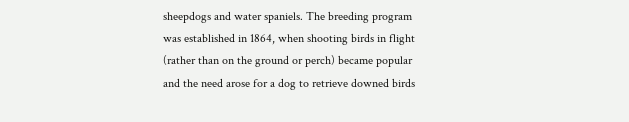sheepdogs and water spaniels. The breeding program was established in 1864, when shooting birds in flight (rather than on the ground or perch) became popular and the need arose for a dog to retrieve downed birds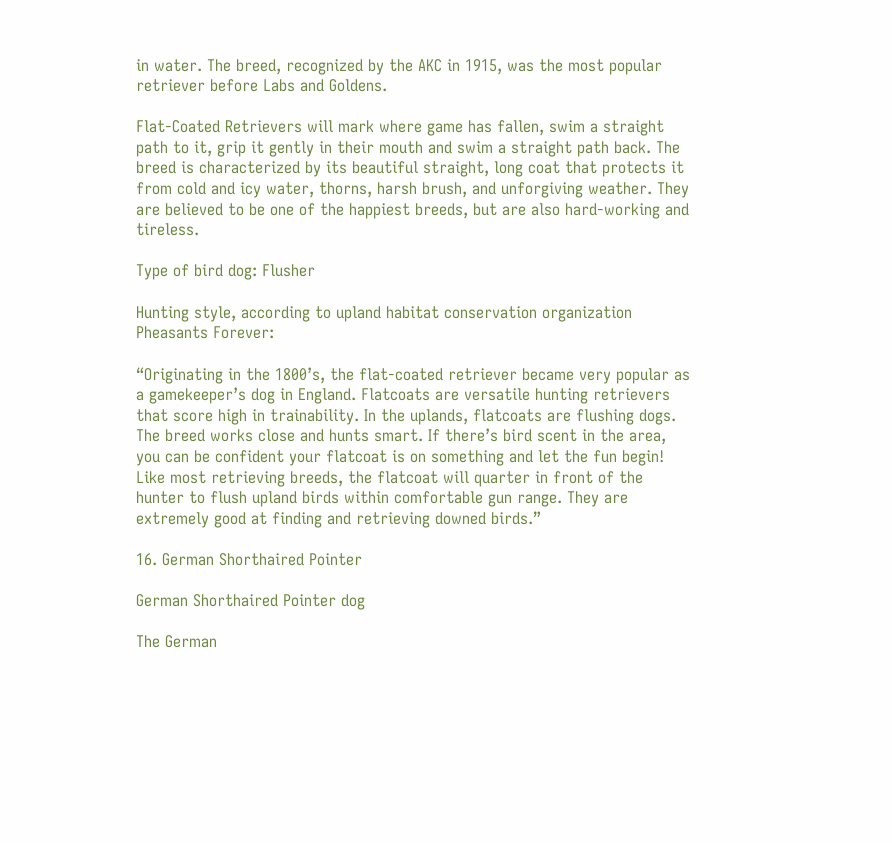in water. The breed, recognized by the AKC in 1915, was the most popular retriever before Labs and Goldens.

Flat-Coated Retrievers will mark where game has fallen, swim a straight path to it, grip it gently in their mouth and swim a straight path back. The breed is characterized by its beautiful straight, long coat that protects it from cold and icy water, thorns, harsh brush, and unforgiving weather. They are believed to be one of the happiest breeds, but are also hard-working and tireless.

Type of bird dog: Flusher

Hunting style, according to upland habitat conservation organization Pheasants Forever:

“Originating in the 1800’s, the flat-coated retriever became very popular as a gamekeeper’s dog in England. Flatcoats are versatile hunting retrievers that score high in trainability. In the uplands, flatcoats are flushing dogs. The breed works close and hunts smart. If there’s bird scent in the area, you can be confident your flatcoat is on something and let the fun begin! Like most retrieving breeds, the flatcoat will quarter in front of the hunter to flush upland birds within comfortable gun range. They are extremely good at finding and retrieving downed birds.”

16. German Shorthaired Pointer

German Shorthaired Pointer dog

The German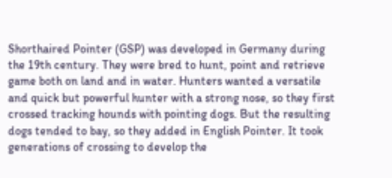Shorthaired Pointer (GSP) was developed in Germany during the 19th century. They were bred to hunt, point and retrieve game both on land and in water. Hunters wanted a versatile and quick but powerful hunter with a strong nose, so they first crossed tracking hounds with pointing dogs. But the resulting dogs tended to bay, so they added in English Pointer. It took generations of crossing to develop the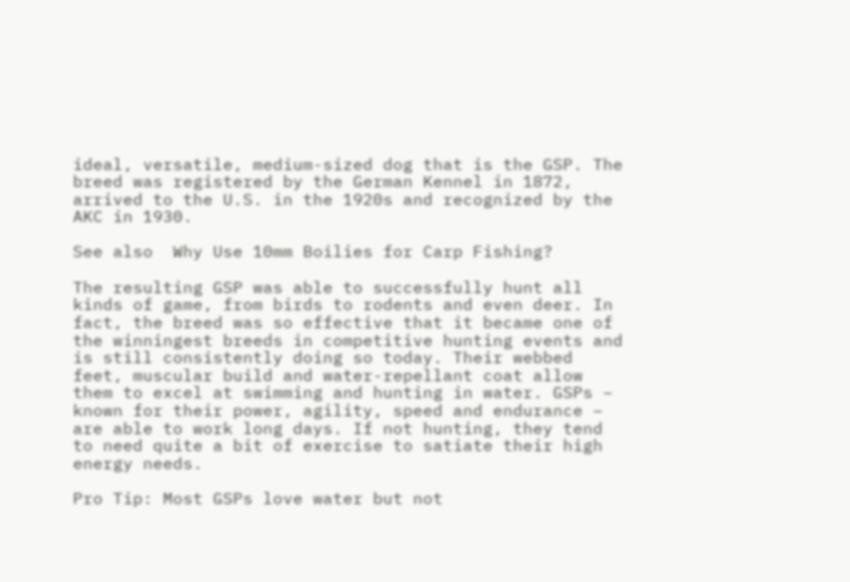ideal, versatile, medium-sized dog that is the GSP. The breed was registered by the German Kennel in 1872, arrived to the U.S. in the 1920s and recognized by the AKC in 1930.

See also  Why Use 10mm Boilies for Carp Fishing?

The resulting GSP was able to successfully hunt all kinds of game, from birds to rodents and even deer. In fact, the breed was so effective that it became one of the winningest breeds in competitive hunting events and is still consistently doing so today. Their webbed feet, muscular build and water-repellant coat allow them to excel at swimming and hunting in water. GSPs – known for their power, agility, speed and endurance – are able to work long days. If not hunting, they tend to need quite a bit of exercise to satiate their high energy needs.

Pro Tip: Most GSPs love water but not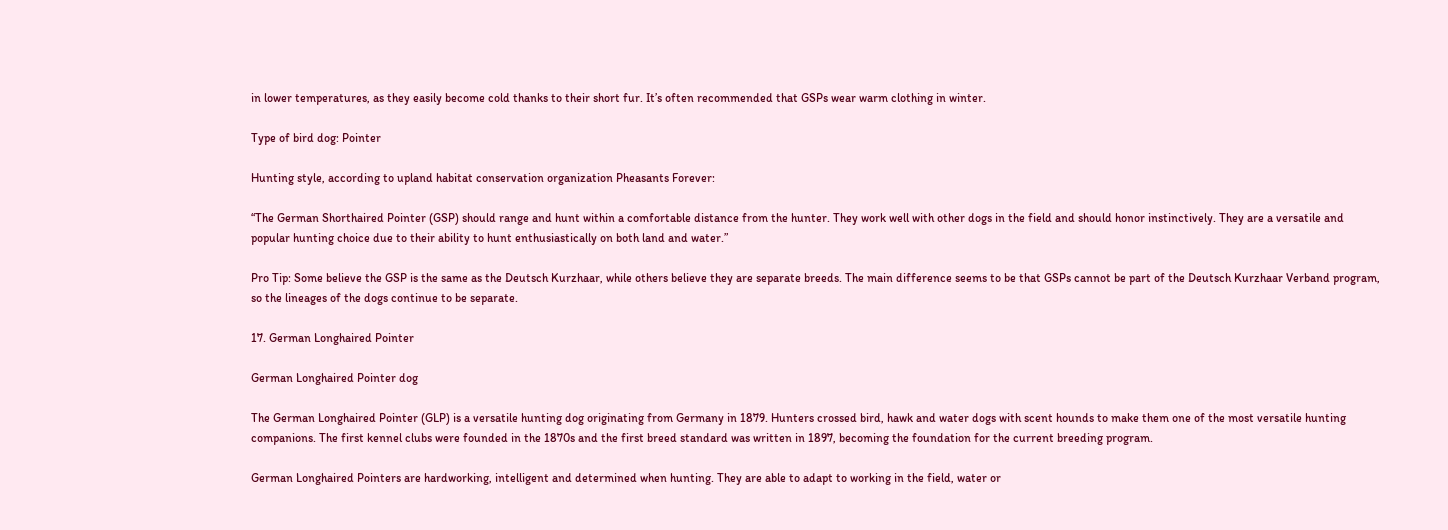in lower temperatures, as they easily become cold thanks to their short fur. It’s often recommended that GSPs wear warm clothing in winter.

Type of bird dog: Pointer

Hunting style, according to upland habitat conservation organization Pheasants Forever:

“The German Shorthaired Pointer (GSP) should range and hunt within a comfortable distance from the hunter. They work well with other dogs in the field and should honor instinctively. They are a versatile and popular hunting choice due to their ability to hunt enthusiastically on both land and water.”

Pro Tip: Some believe the GSP is the same as the Deutsch Kurzhaar, while others believe they are separate breeds. The main difference seems to be that GSPs cannot be part of the Deutsch Kurzhaar Verband program, so the lineages of the dogs continue to be separate.

17. German Longhaired Pointer

German Longhaired Pointer dog

The German Longhaired Pointer (GLP) is a versatile hunting dog originating from Germany in 1879. Hunters crossed bird, hawk and water dogs with scent hounds to make them one of the most versatile hunting companions. The first kennel clubs were founded in the 1870s and the first breed standard was written in 1897, becoming the foundation for the current breeding program.

German Longhaired Pointers are hardworking, intelligent and determined when hunting. They are able to adapt to working in the field, water or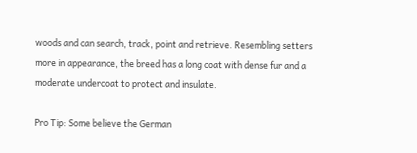woods and can search, track, point and retrieve. Resembling setters more in appearance, the breed has a long coat with dense fur and a moderate undercoat to protect and insulate.

Pro Tip: Some believe the German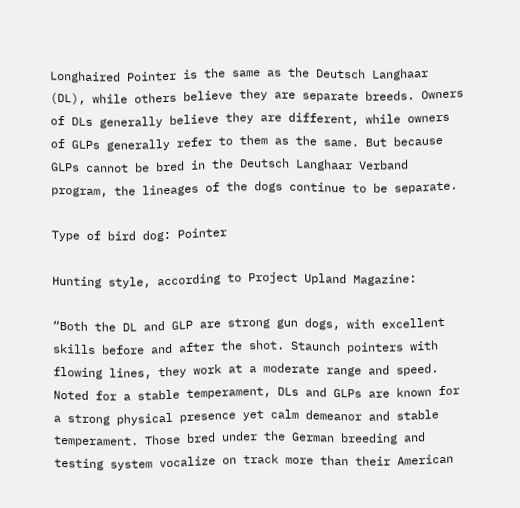Longhaired Pointer is the same as the Deutsch Langhaar (DL), while others believe they are separate breeds. Owners of DLs generally believe they are different, while owners of GLPs generally refer to them as the same. But because GLPs cannot be bred in the Deutsch Langhaar Verband program, the lineages of the dogs continue to be separate.

Type of bird dog: Pointer

Hunting style, according to Project Upland Magazine:

“Both the DL and GLP are strong gun dogs, with excellent skills before and after the shot. Staunch pointers with flowing lines, they work at a moderate range and speed. Noted for a stable temperament, DLs and GLPs are known for a strong physical presence yet calm demeanor and stable temperament. Those bred under the German breeding and testing system vocalize on track more than their American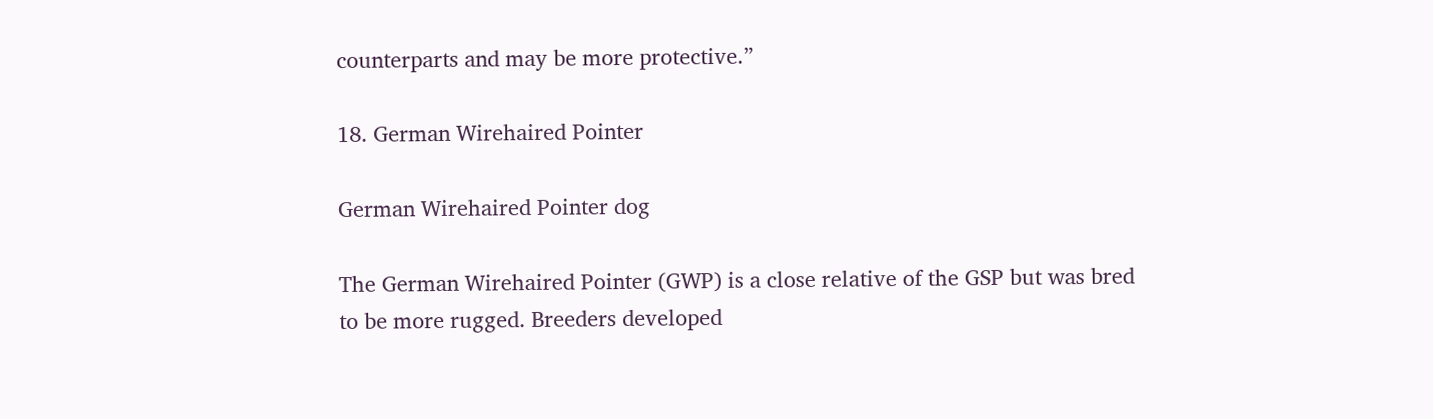counterparts and may be more protective.”

18. German Wirehaired Pointer

German Wirehaired Pointer dog

The German Wirehaired Pointer (GWP) is a close relative of the GSP but was bred to be more rugged. Breeders developed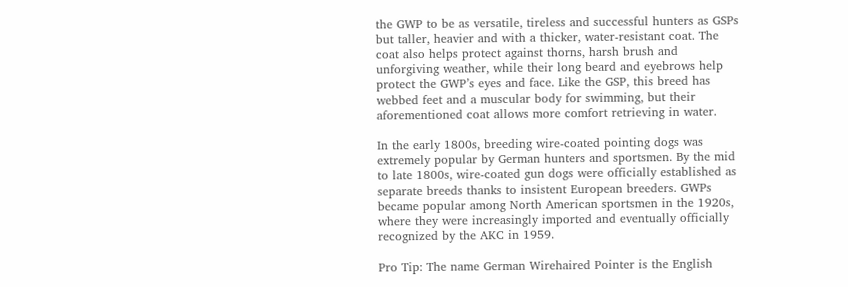the GWP to be as versatile, tireless and successful hunters as GSPs but taller, heavier and with a thicker, water-resistant coat. The coat also helps protect against thorns, harsh brush and unforgiving weather, while their long beard and eyebrows help protect the GWP’s eyes and face. Like the GSP, this breed has webbed feet and a muscular body for swimming, but their aforementioned coat allows more comfort retrieving in water.

In the early 1800s, breeding wire-coated pointing dogs was extremely popular by German hunters and sportsmen. By the mid to late 1800s, wire-coated gun dogs were officially established as separate breeds thanks to insistent European breeders. GWPs became popular among North American sportsmen in the 1920s, where they were increasingly imported and eventually officially recognized by the AKC in 1959.

Pro Tip: The name German Wirehaired Pointer is the English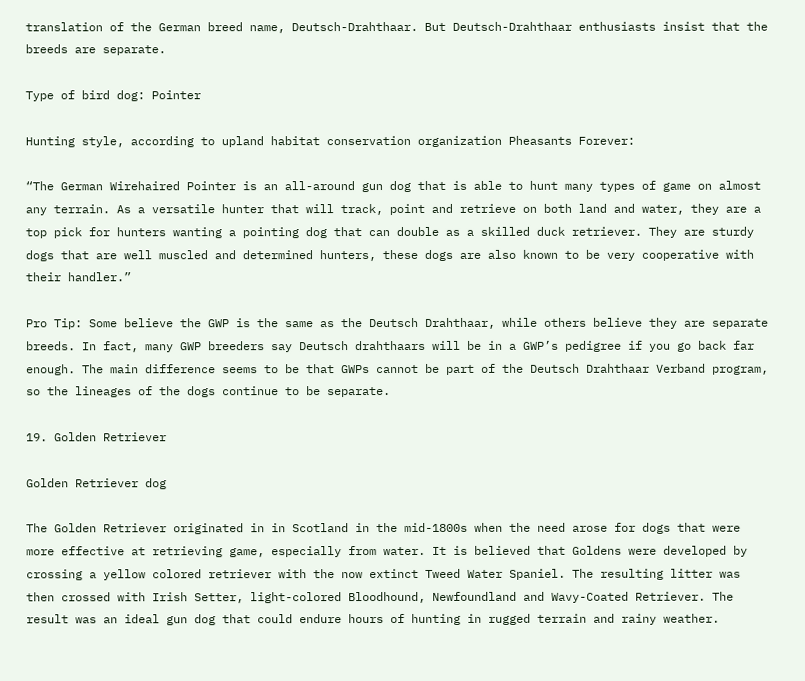translation of the German breed name, Deutsch-Drahthaar. But Deutsch-Drahthaar enthusiasts insist that the breeds are separate.

Type of bird dog: Pointer

Hunting style, according to upland habitat conservation organization Pheasants Forever:

“The German Wirehaired Pointer is an all-around gun dog that is able to hunt many types of game on almost any terrain. As a versatile hunter that will track, point and retrieve on both land and water, they are a top pick for hunters wanting a pointing dog that can double as a skilled duck retriever. They are sturdy dogs that are well muscled and determined hunters, these dogs are also known to be very cooperative with their handler.”

Pro Tip: Some believe the GWP is the same as the Deutsch Drahthaar, while others believe they are separate breeds. In fact, many GWP breeders say Deutsch drahthaars will be in a GWP’s pedigree if you go back far enough. The main difference seems to be that GWPs cannot be part of the Deutsch Drahthaar Verband program, so the lineages of the dogs continue to be separate.

19. Golden Retriever

Golden Retriever dog

The Golden Retriever originated in in Scotland in the mid-1800s when the need arose for dogs that were more effective at retrieving game, especially from water. It is believed that Goldens were developed by crossing a yellow colored retriever with the now extinct Tweed Water Spaniel. The resulting litter was then crossed with Irish Setter, light-colored Bloodhound, Newfoundland and Wavy-Coated Retriever. The result was an ideal gun dog that could endure hours of hunting in rugged terrain and rainy weather.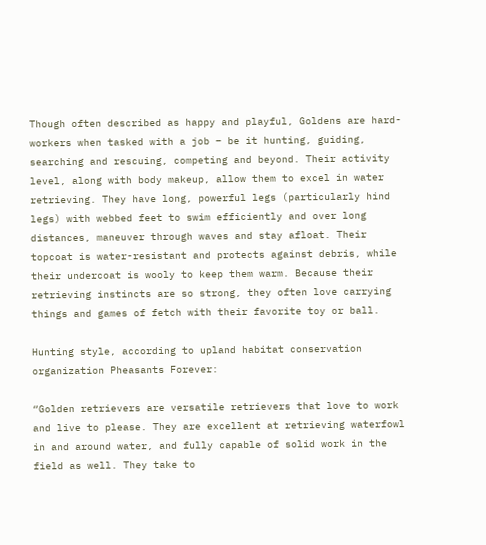Though often described as happy and playful, Goldens are hard-workers when tasked with a job – be it hunting, guiding, searching and rescuing, competing and beyond. Their activity level, along with body makeup, allow them to excel in water retrieving. They have long, powerful legs (particularly hind legs) with webbed feet to swim efficiently and over long distances, maneuver through waves and stay afloat. Their topcoat is water-resistant and protects against debris, while their undercoat is wooly to keep them warm. Because their retrieving instincts are so strong, they often love carrying things and games of fetch with their favorite toy or ball.

Hunting style, according to upland habitat conservation organization Pheasants Forever:

“Golden retrievers are versatile retrievers that love to work and live to please. They are excellent at retrieving waterfowl in and around water, and fully capable of solid work in the field as well. They take to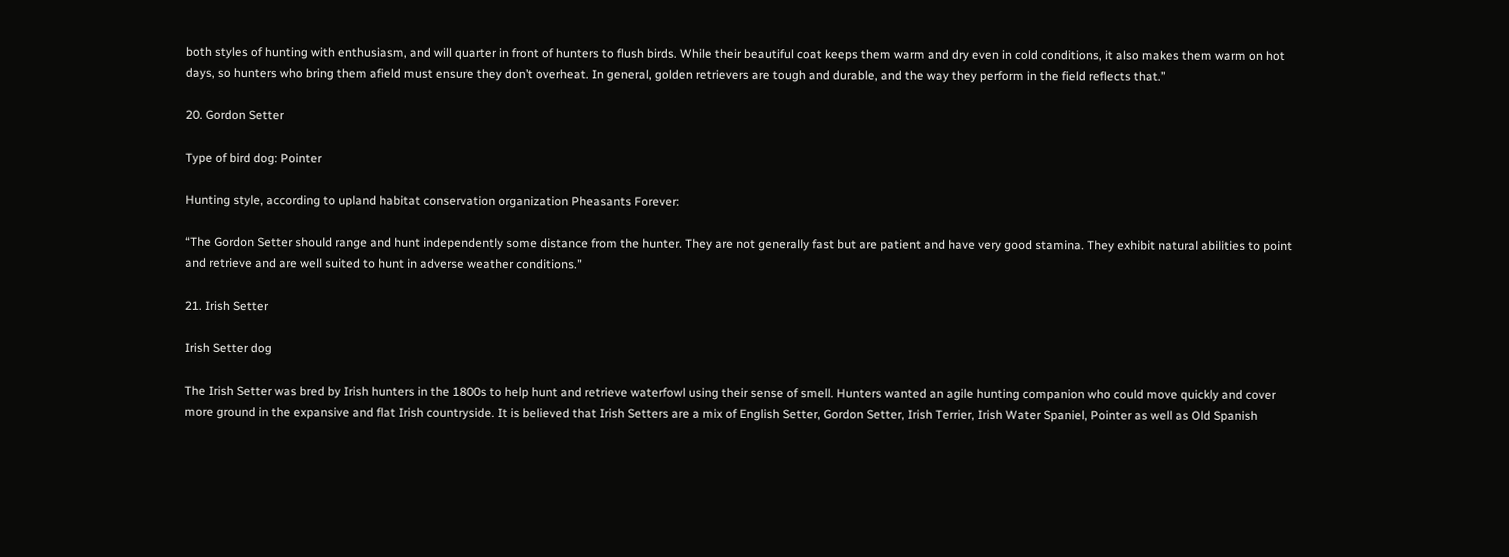both styles of hunting with enthusiasm, and will quarter in front of hunters to flush birds. While their beautiful coat keeps them warm and dry even in cold conditions, it also makes them warm on hot days, so hunters who bring them afield must ensure they don’t overheat. In general, golden retrievers are tough and durable, and the way they perform in the field reflects that.”

20. Gordon Setter

Type of bird dog: Pointer

Hunting style, according to upland habitat conservation organization Pheasants Forever:

“The Gordon Setter should range and hunt independently some distance from the hunter. They are not generally fast but are patient and have very good stamina. They exhibit natural abilities to point and retrieve and are well suited to hunt in adverse weather conditions.”

21. Irish Setter

Irish Setter dog

The Irish Setter was bred by Irish hunters in the 1800s to help hunt and retrieve waterfowl using their sense of smell. Hunters wanted an agile hunting companion who could move quickly and cover more ground in the expansive and flat Irish countryside. It is believed that Irish Setters are a mix of English Setter, Gordon Setter, Irish Terrier, Irish Water Spaniel, Pointer as well as Old Spanish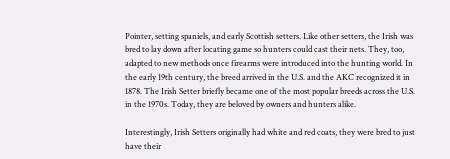Pointer, setting spaniels, and early Scottish setters. Like other setters, the Irish was bred to lay down after locating game so hunters could cast their nets. They, too, adapted to new methods once firearms were introduced into the hunting world. In the early 19th century, the breed arrived in the U.S. and the AKC recognized it in 1878. The Irish Setter briefly became one of the most popular breeds across the U.S. in the 1970s. Today, they are beloved by owners and hunters alike.

Interestingly, Irish Setters originally had white and red coats, they were bred to just have their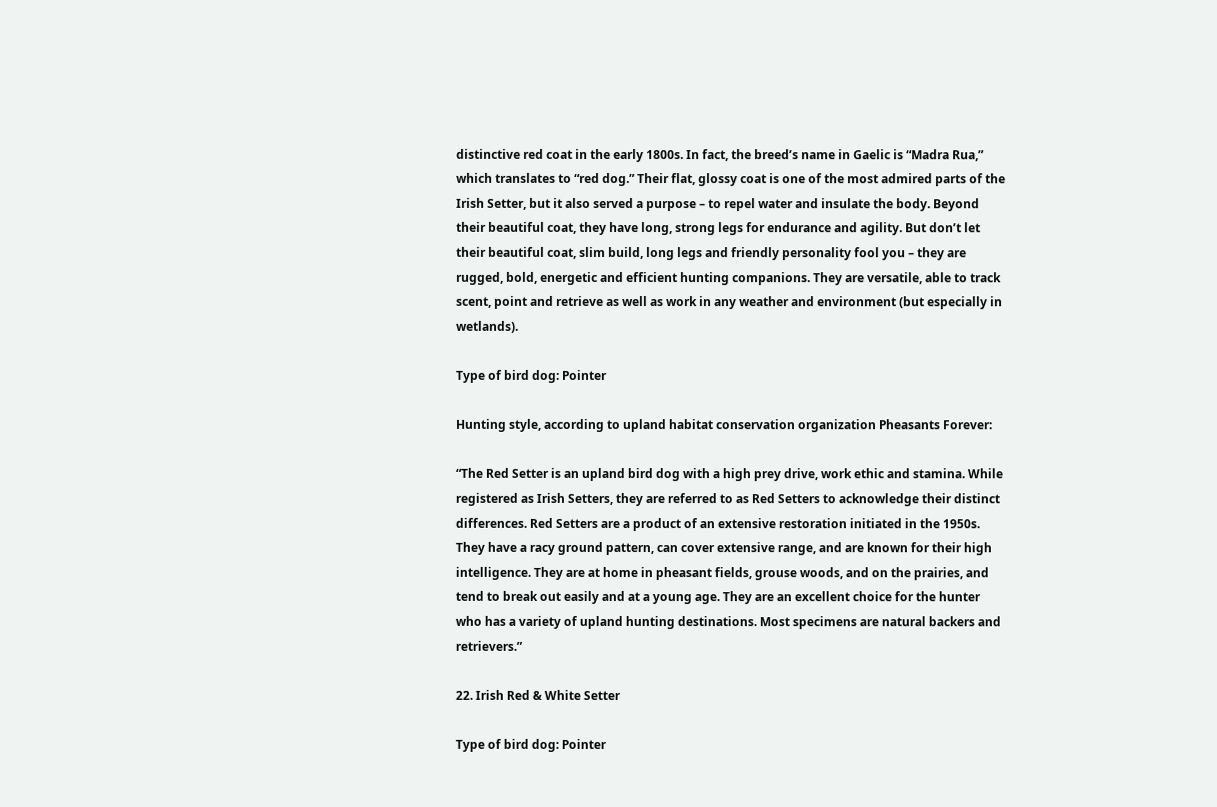distinctive red coat in the early 1800s. In fact, the breed’s name in Gaelic is “Madra Rua,” which translates to “red dog.” Their flat, glossy coat is one of the most admired parts of the Irish Setter, but it also served a purpose – to repel water and insulate the body. Beyond their beautiful coat, they have long, strong legs for endurance and agility. But don’t let their beautiful coat, slim build, long legs and friendly personality fool you – they are rugged, bold, energetic and efficient hunting companions. They are versatile, able to track scent, point and retrieve as well as work in any weather and environment (but especially in wetlands).

Type of bird dog: Pointer

Hunting style, according to upland habitat conservation organization Pheasants Forever:

“The Red Setter is an upland bird dog with a high prey drive, work ethic and stamina. While registered as Irish Setters, they are referred to as Red Setters to acknowledge their distinct differences. Red Setters are a product of an extensive restoration initiated in the 1950s. They have a racy ground pattern, can cover extensive range, and are known for their high intelligence. They are at home in pheasant fields, grouse woods, and on the prairies, and tend to break out easily and at a young age. They are an excellent choice for the hunter who has a variety of upland hunting destinations. Most specimens are natural backers and retrievers.”

22. Irish Red & White Setter

Type of bird dog: Pointer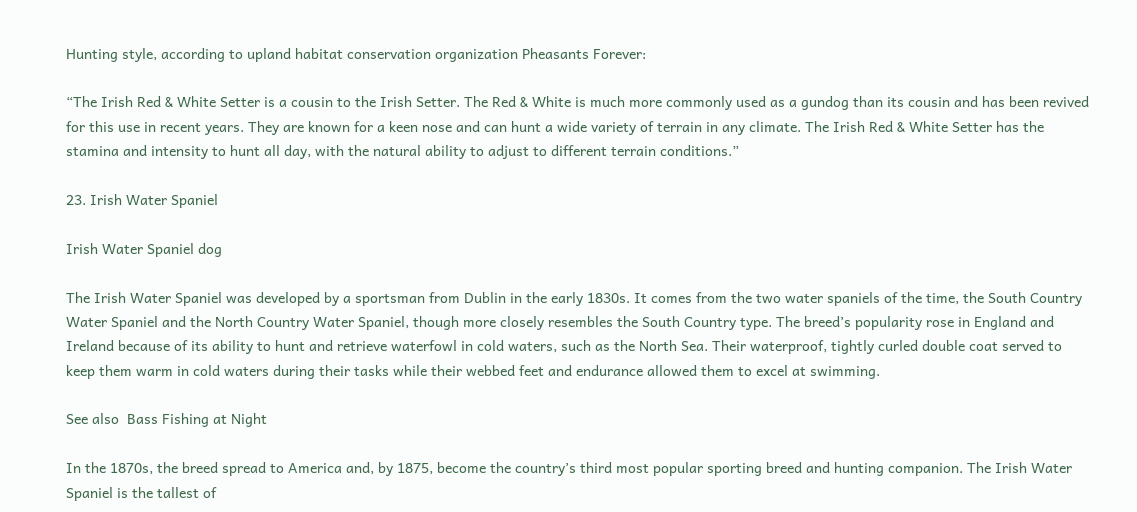Hunting style, according to upland habitat conservation organization Pheasants Forever:

“The Irish Red & White Setter is a cousin to the Irish Setter. The Red & White is much more commonly used as a gundog than its cousin and has been revived for this use in recent years. They are known for a keen nose and can hunt a wide variety of terrain in any climate. The Irish Red & White Setter has the stamina and intensity to hunt all day, with the natural ability to adjust to different terrain conditions.”

23. Irish Water Spaniel

Irish Water Spaniel dog

The Irish Water Spaniel was developed by a sportsman from Dublin in the early 1830s. It comes from the two water spaniels of the time, the South Country Water Spaniel and the North Country Water Spaniel, though more closely resembles the South Country type. The breed’s popularity rose in England and Ireland because of its ability to hunt and retrieve waterfowl in cold waters, such as the North Sea. Their waterproof, tightly curled double coat served to keep them warm in cold waters during their tasks while their webbed feet and endurance allowed them to excel at swimming.

See also  Bass Fishing at Night

In the 1870s, the breed spread to America and, by 1875, become the country’s third most popular sporting breed and hunting companion. The Irish Water Spaniel is the tallest of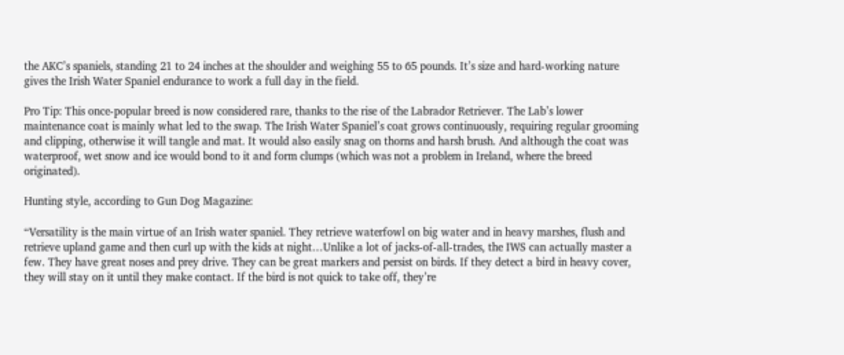the AKC’s spaniels, standing 21 to 24 inches at the shoulder and weighing 55 to 65 pounds. It’s size and hard-working nature gives the Irish Water Spaniel endurance to work a full day in the field.

Pro Tip: This once-popular breed is now considered rare, thanks to the rise of the Labrador Retriever. The Lab’s lower maintenance coat is mainly what led to the swap. The Irish Water Spaniel’s coat grows continuously, requiring regular grooming and clipping, otherwise it will tangle and mat. It would also easily snag on thorns and harsh brush. And although the coat was waterproof, wet snow and ice would bond to it and form clumps (which was not a problem in Ireland, where the breed originated).

Hunting style, according to Gun Dog Magazine:

“Versatility is the main virtue of an Irish water spaniel. They retrieve waterfowl on big water and in heavy marshes, flush and retrieve upland game and then curl up with the kids at night…Unlike a lot of jacks-of-all-trades, the IWS can actually master a few. They have great noses and prey drive. They can be great markers and persist on birds. If they detect a bird in heavy cover, they will stay on it until they make contact. If the bird is not quick to take off, they’re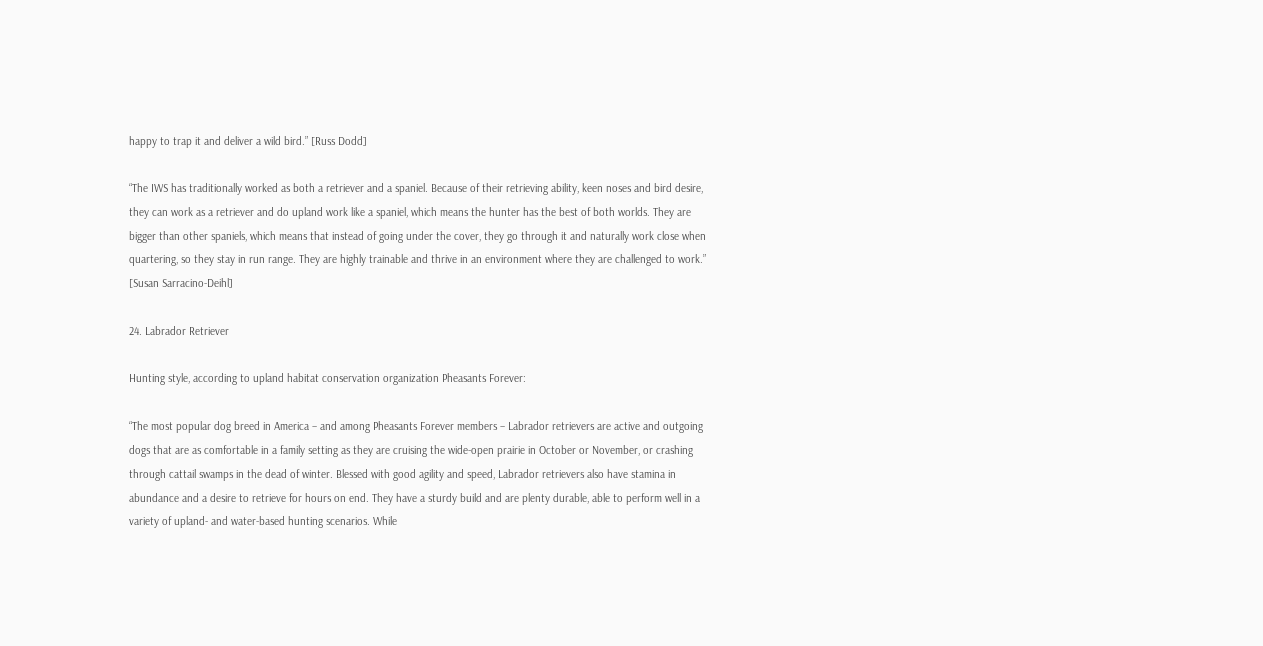happy to trap it and deliver a wild bird.” [Russ Dodd]

“The IWS has traditionally worked as both a retriever and a spaniel. Because of their retrieving ability, keen noses and bird desire, they can work as a retriever and do upland work like a spaniel, which means the hunter has the best of both worlds. They are bigger than other spaniels, which means that instead of going under the cover, they go through it and naturally work close when quartering, so they stay in run range. They are highly trainable and thrive in an environment where they are challenged to work.” [Susan Sarracino-Deihl]

24. Labrador Retriever

Hunting style, according to upland habitat conservation organization Pheasants Forever:

“The most popular dog breed in America – and among Pheasants Forever members – Labrador retrievers are active and outgoing dogs that are as comfortable in a family setting as they are cruising the wide-open prairie in October or November, or crashing through cattail swamps in the dead of winter. Blessed with good agility and speed, Labrador retrievers also have stamina in abundance and a desire to retrieve for hours on end. They have a sturdy build and are plenty durable, able to perform well in a variety of upland- and water-based hunting scenarios. While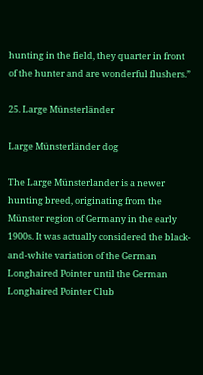hunting in the field, they quarter in front of the hunter and are wonderful flushers.”

25. Large Münsterländer

Large Münsterländer dog

The Large Münsterlander is a newer hunting breed, originating from the Münster region of Germany in the early 1900s. It was actually considered the black-and-white variation of the German Longhaired Pointer until the German Longhaired Pointer Club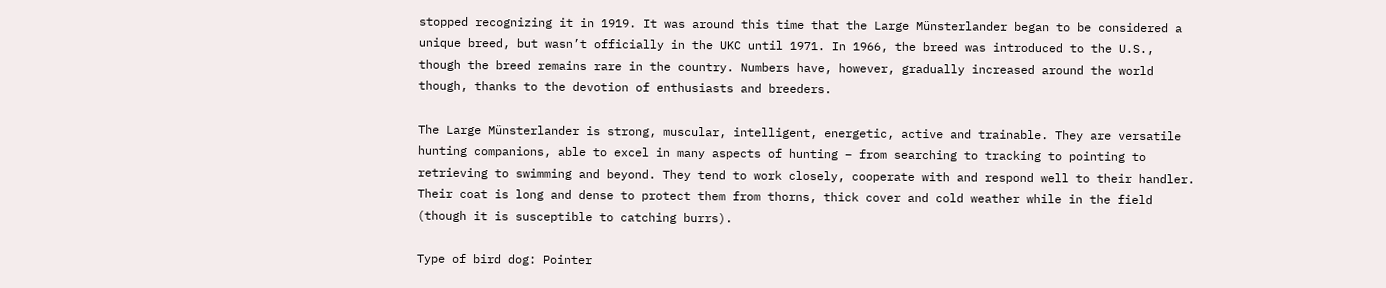stopped recognizing it in 1919. It was around this time that the Large Münsterlander began to be considered a unique breed, but wasn’t officially in the UKC until 1971. In 1966, the breed was introduced to the U.S., though the breed remains rare in the country. Numbers have, however, gradually increased around the world though, thanks to the devotion of enthusiasts and breeders.

The Large Münsterlander is strong, muscular, intelligent, energetic, active and trainable. They are versatile hunting companions, able to excel in many aspects of hunting – from searching to tracking to pointing to retrieving to swimming and beyond. They tend to work closely, cooperate with and respond well to their handler. Their coat is long and dense to protect them from thorns, thick cover and cold weather while in the field (though it is susceptible to catching burrs).

Type of bird dog: Pointer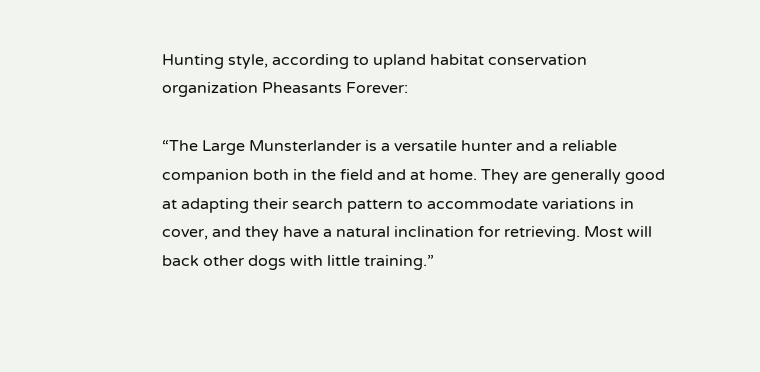Hunting style, according to upland habitat conservation organization Pheasants Forever:

“The Large Munsterlander is a versatile hunter and a reliable companion both in the field and at home. They are generally good at adapting their search pattern to accommodate variations in cover, and they have a natural inclination for retrieving. Most will back other dogs with little training.”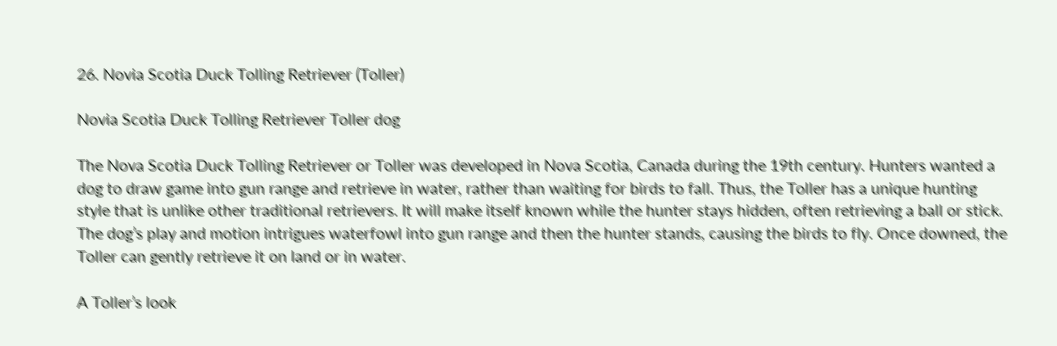26. Novia Scotia Duck Tolling Retriever (Toller)

Novia Scotia Duck Tolling Retriever Toller dog

The Nova Scotia Duck Tolling Retriever or Toller was developed in Nova Scotia, Canada during the 19th century. Hunters wanted a dog to draw game into gun range and retrieve in water, rather than waiting for birds to fall. Thus, the Toller has a unique hunting style that is unlike other traditional retrievers. It will make itself known while the hunter stays hidden, often retrieving a ball or stick. The dog’s play and motion intrigues waterfowl into gun range and then the hunter stands, causing the birds to fly. Once downed, the Toller can gently retrieve it on land or in water.

A Toller’s look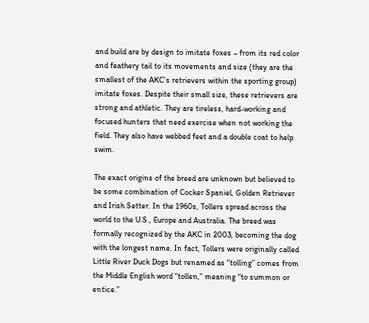and build are by design to imitate foxes – from its red color and feathery tail to its movements and size (they are the smallest of the AKC’s retrievers within the sporting group) imitate foxes. Despite their small size, these retrievers are strong and athletic. They are tireless, hard-working and focused hunters that need exercise when not working the field. They also have webbed feet and a double coat to help swim.

The exact origins of the breed are unknown but believed to be some combination of Cocker Spaniel, Golden Retriever and Irish Setter. In the 1960s, Tollers spread across the world to the U.S., Europe and Australia. The breed was formally recognized by the AKC in 2003, becoming the dog with the longest name. In fact, Tollers were originally called Little River Duck Dogs but renamed as “tolling” comes from the Middle English word “tollen,” meaning “to summon or entice.”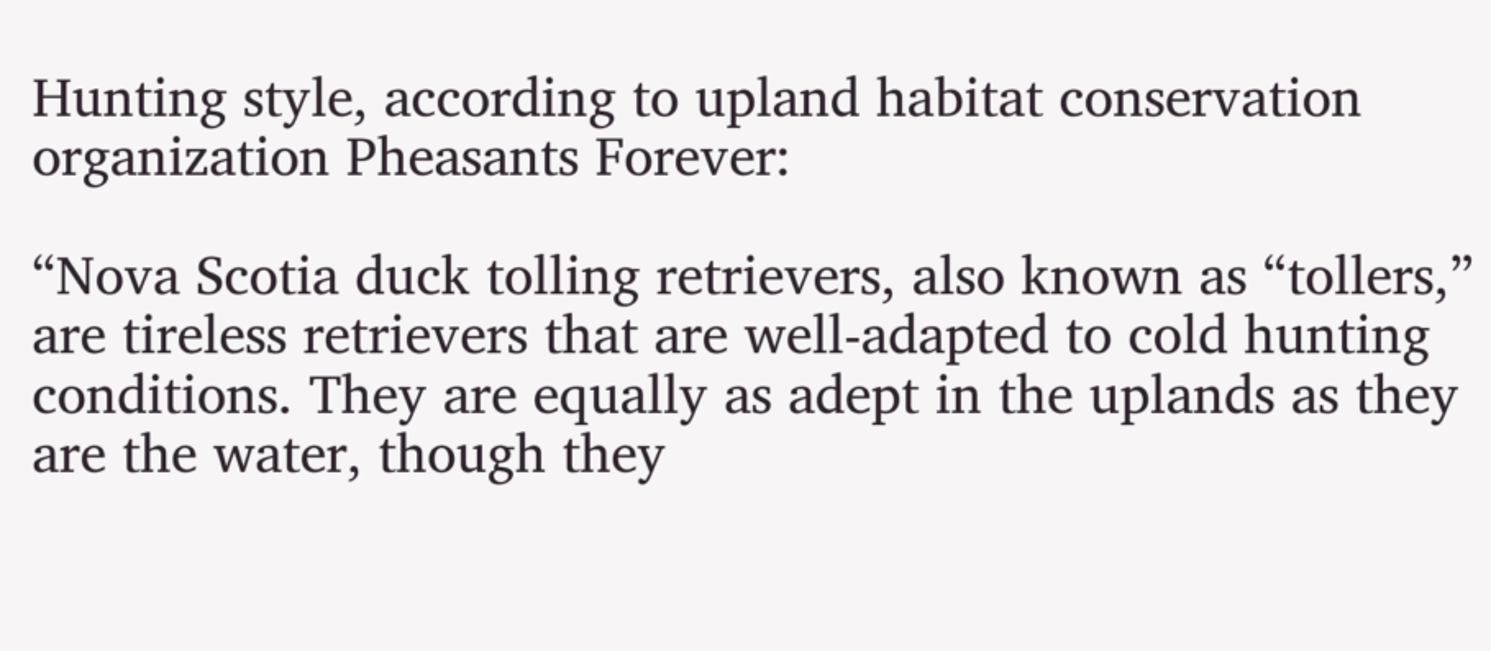Hunting style, according to upland habitat conservation organization Pheasants Forever:

“Nova Scotia duck tolling retrievers, also known as “tollers,” are tireless retrievers that are well-adapted to cold hunting conditions. They are equally as adept in the uplands as they are the water, though they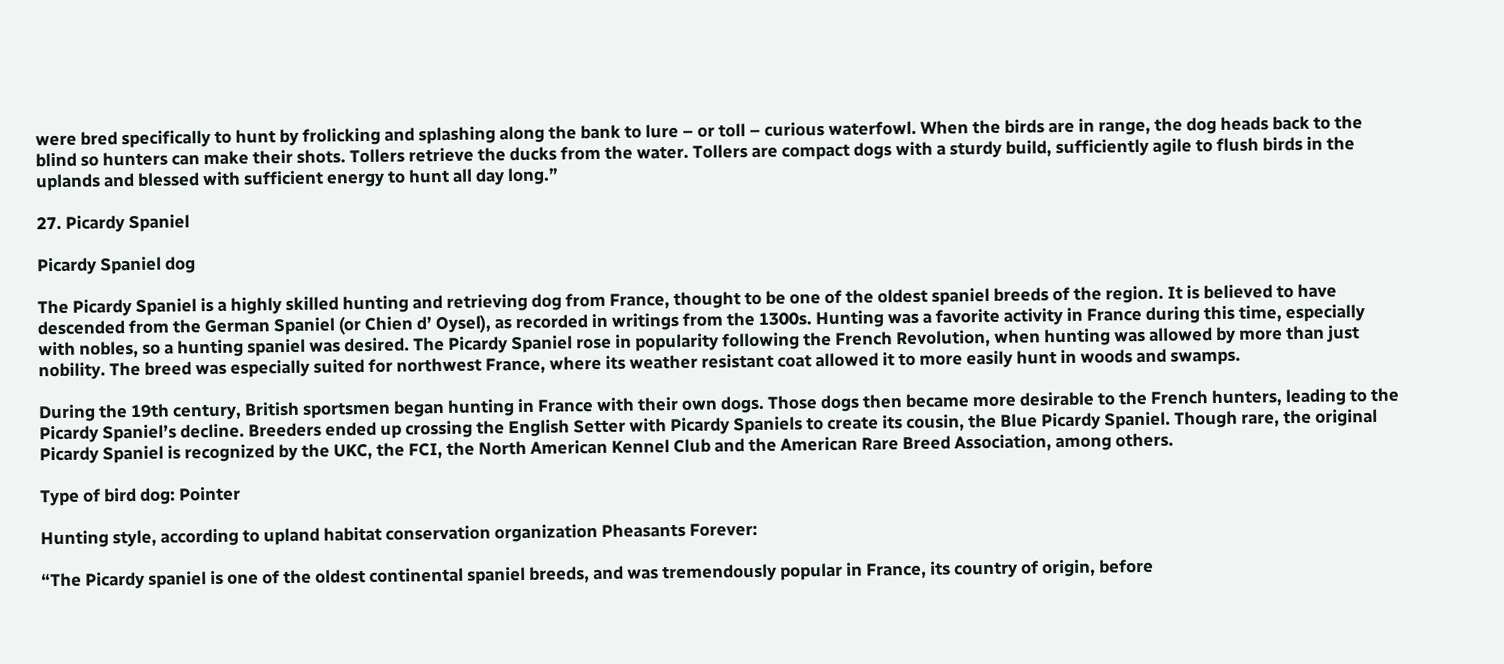were bred specifically to hunt by frolicking and splashing along the bank to lure – or toll – curious waterfowl. When the birds are in range, the dog heads back to the blind so hunters can make their shots. Tollers retrieve the ducks from the water. Tollers are compact dogs with a sturdy build, sufficiently agile to flush birds in the uplands and blessed with sufficient energy to hunt all day long.”

27. Picardy Spaniel

Picardy Spaniel dog

The Picardy Spaniel is a highly skilled hunting and retrieving dog from France, thought to be one of the oldest spaniel breeds of the region. It is believed to have descended from the German Spaniel (or Chien d’ Oysel), as recorded in writings from the 1300s. Hunting was a favorite activity in France during this time, especially with nobles, so a hunting spaniel was desired. The Picardy Spaniel rose in popularity following the French Revolution, when hunting was allowed by more than just nobility. The breed was especially suited for northwest France, where its weather resistant coat allowed it to more easily hunt in woods and swamps.

During the 19th century, British sportsmen began hunting in France with their own dogs. Those dogs then became more desirable to the French hunters, leading to the Picardy Spaniel’s decline. Breeders ended up crossing the English Setter with Picardy Spaniels to create its cousin, the Blue Picardy Spaniel. Though rare, the original Picardy Spaniel is recognized by the UKC, the FCI, the North American Kennel Club and the American Rare Breed Association, among others.

Type of bird dog: Pointer

Hunting style, according to upland habitat conservation organization Pheasants Forever:

“The Picardy spaniel is one of the oldest continental spaniel breeds, and was tremendously popular in France, its country of origin, before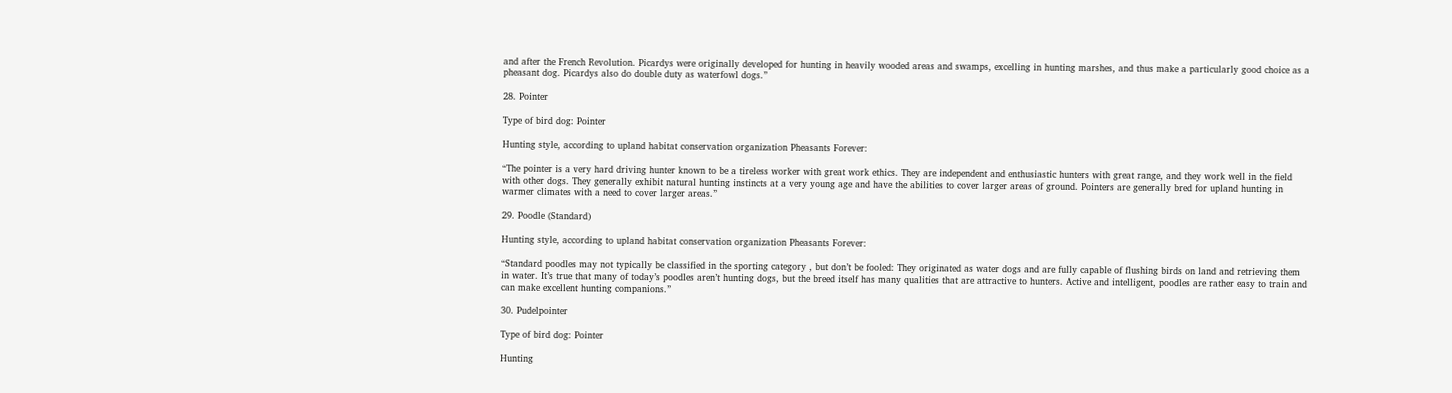and after the French Revolution. Picardys were originally developed for hunting in heavily wooded areas and swamps, excelling in hunting marshes, and thus make a particularly good choice as a pheasant dog. Picardys also do double duty as waterfowl dogs.”

28. Pointer

Type of bird dog: Pointer

Hunting style, according to upland habitat conservation organization Pheasants Forever:

“The pointer is a very hard driving hunter known to be a tireless worker with great work ethics. They are independent and enthusiastic hunters with great range, and they work well in the field with other dogs. They generally exhibit natural hunting instincts at a very young age and have the abilities to cover larger areas of ground. Pointers are generally bred for upland hunting in warmer climates with a need to cover larger areas.”

29. Poodle (Standard)

Hunting style, according to upland habitat conservation organization Pheasants Forever:

“Standard poodles may not typically be classified in the sporting category , but don’t be fooled: They originated as water dogs and are fully capable of flushing birds on land and retrieving them in water. It’s true that many of today’s poodles aren’t hunting dogs, but the breed itself has many qualities that are attractive to hunters. Active and intelligent, poodles are rather easy to train and can make excellent hunting companions.”

30. Pudelpointer

Type of bird dog: Pointer

Hunting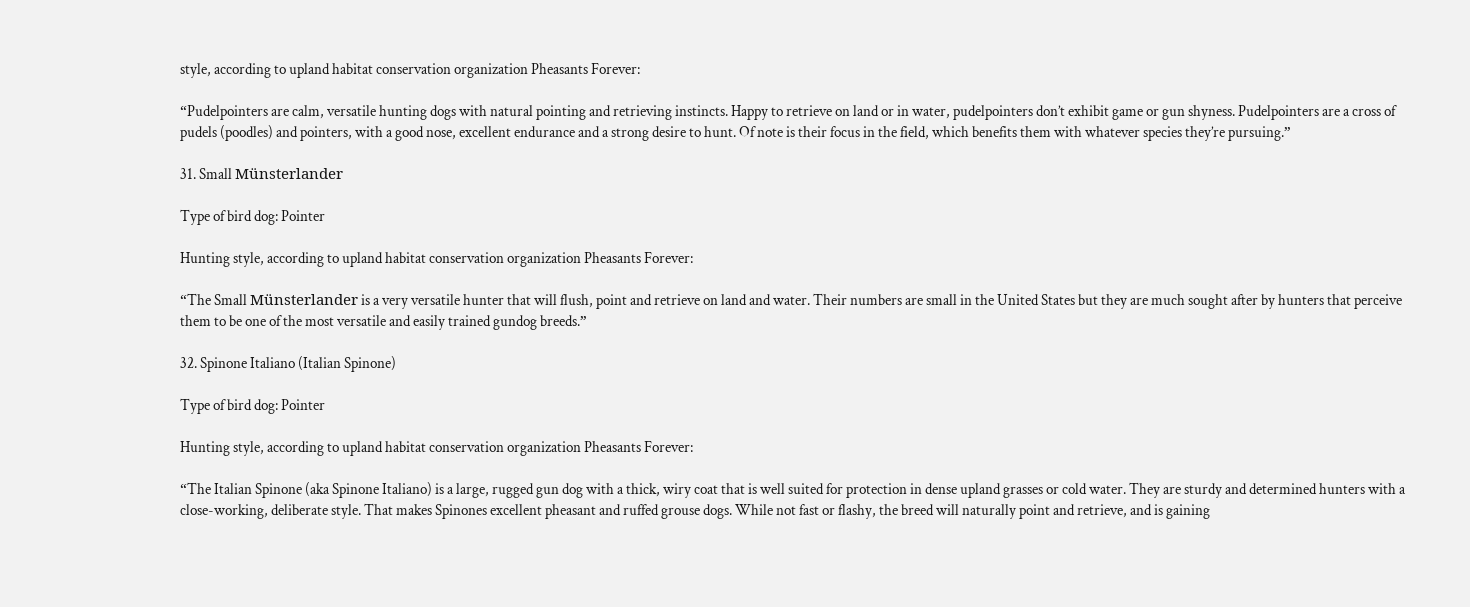style, according to upland habitat conservation organization Pheasants Forever:

“Pudelpointers are calm, versatile hunting dogs with natural pointing and retrieving instincts. Happy to retrieve on land or in water, pudelpointers don’t exhibit game or gun shyness. Pudelpointers are a cross of pudels (poodles) and pointers, with a good nose, excellent endurance and a strong desire to hunt. Of note is their focus in the field, which benefits them with whatever species they’re pursuing.”

31. Small Münsterlander

Type of bird dog: Pointer

Hunting style, according to upland habitat conservation organization Pheasants Forever:

“The Small Münsterlander is a very versatile hunter that will flush, point and retrieve on land and water. Their numbers are small in the United States but they are much sought after by hunters that perceive them to be one of the most versatile and easily trained gundog breeds.”

32. Spinone Italiano (Italian Spinone)

Type of bird dog: Pointer

Hunting style, according to upland habitat conservation organization Pheasants Forever:

“The Italian Spinone (aka Spinone Italiano) is a large, rugged gun dog with a thick, wiry coat that is well suited for protection in dense upland grasses or cold water. They are sturdy and determined hunters with a close-working, deliberate style. That makes Spinones excellent pheasant and ruffed grouse dogs. While not fast or flashy, the breed will naturally point and retrieve, and is gaining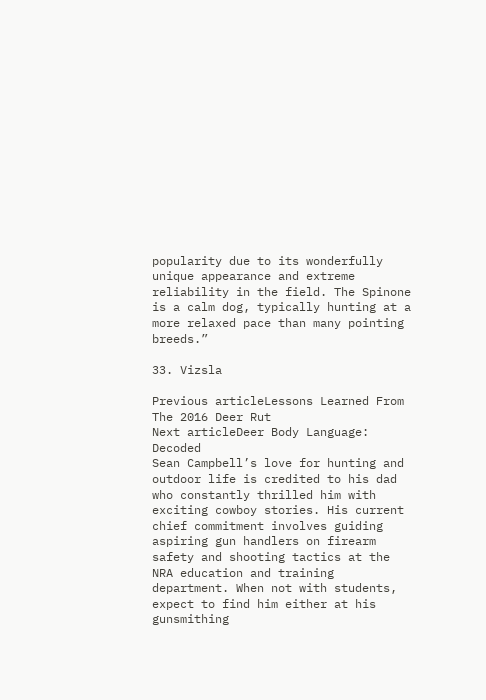popularity due to its wonderfully unique appearance and extreme reliability in the field. The Spinone is a calm dog, typically hunting at a more relaxed pace than many pointing breeds.”

33. Vizsla

Previous articleLessons Learned From The 2016 Deer Rut
Next articleDeer Body Language: Decoded
Sean Campbell’s love for hunting and outdoor life is credited to his dad who constantly thrilled him with exciting cowboy stories. His current chief commitment involves guiding aspiring gun handlers on firearm safety and shooting tactics at the NRA education and training department. When not with students, expect to find him either at his gunsmithing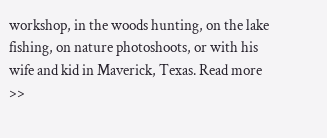workshop, in the woods hunting, on the lake fishing, on nature photoshoots, or with his wife and kid in Maverick, Texas. Read more >>